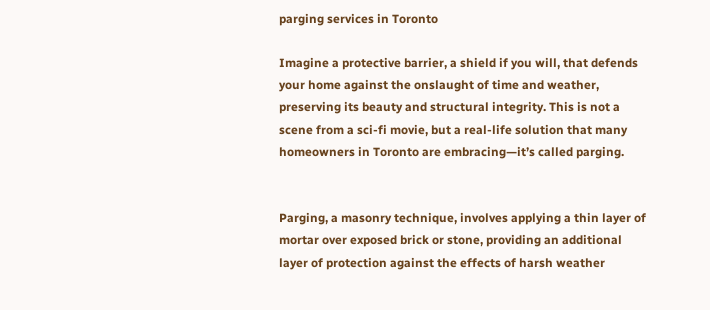parging services in Toronto

Imagine a protective barrier, a shield if you will, that defends your home against the onslaught of time and weather, preserving its beauty and structural integrity. This is not a scene from a sci-fi movie, but a real-life solution that many homeowners in Toronto are embracing—it’s called parging.


Parging, a masonry technique, involves applying a thin layer of mortar over exposed brick or stone, providing an additional layer of protection against the effects of harsh weather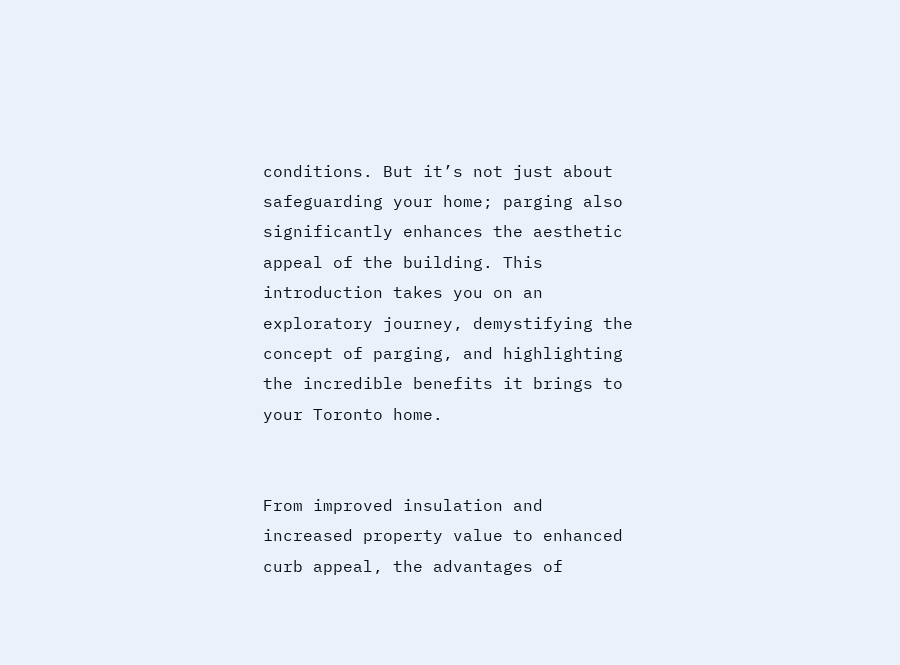conditions. But it’s not just about safeguarding your home; parging also significantly enhances the aesthetic appeal of the building. This introduction takes you on an exploratory journey, demystifying the concept of parging, and highlighting the incredible benefits it brings to your Toronto home.


From improved insulation and increased property value to enhanced curb appeal, the advantages of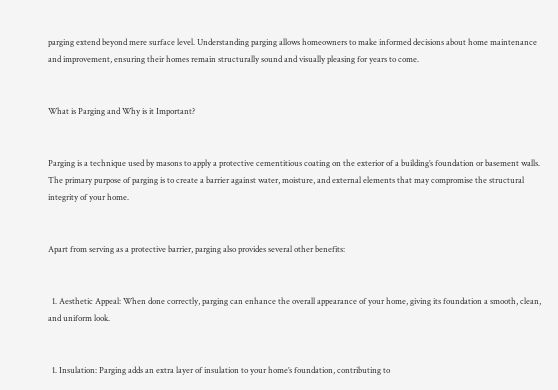parging extend beyond mere surface level. Understanding parging allows homeowners to make informed decisions about home maintenance and improvement, ensuring their homes remain structurally sound and visually pleasing for years to come.


What is Parging and Why is it Important?


Parging is a technique used by masons to apply a protective cementitious coating on the exterior of a building’s foundation or basement walls. The primary purpose of parging is to create a barrier against water, moisture, and external elements that may compromise the structural integrity of your home.


Apart from serving as a protective barrier, parging also provides several other benefits:


  1. Aesthetic Appeal: When done correctly, parging can enhance the overall appearance of your home, giving its foundation a smooth, clean, and uniform look.


  1. Insulation: Parging adds an extra layer of insulation to your home’s foundation, contributing to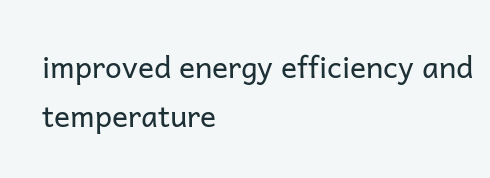improved energy efficiency and temperature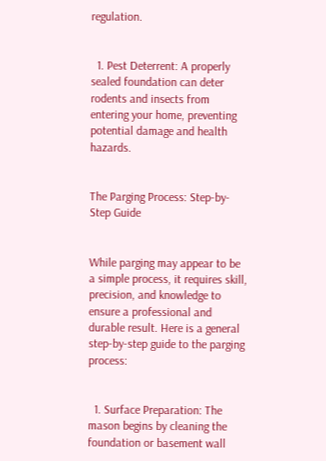regulation.


  1. Pest Deterrent: A properly sealed foundation can deter rodents and insects from entering your home, preventing potential damage and health hazards.


The Parging Process: Step-by-Step Guide


While parging may appear to be a simple process, it requires skill, precision, and knowledge to ensure a professional and durable result. Here is a general step-by-step guide to the parging process:


  1. Surface Preparation: The mason begins by cleaning the foundation or basement wall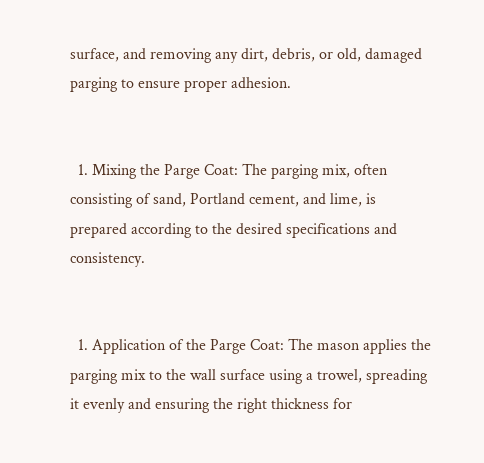surface, and removing any dirt, debris, or old, damaged parging to ensure proper adhesion.


  1. Mixing the Parge Coat: The parging mix, often consisting of sand, Portland cement, and lime, is prepared according to the desired specifications and consistency.


  1. Application of the Parge Coat: The mason applies the parging mix to the wall surface using a trowel, spreading it evenly and ensuring the right thickness for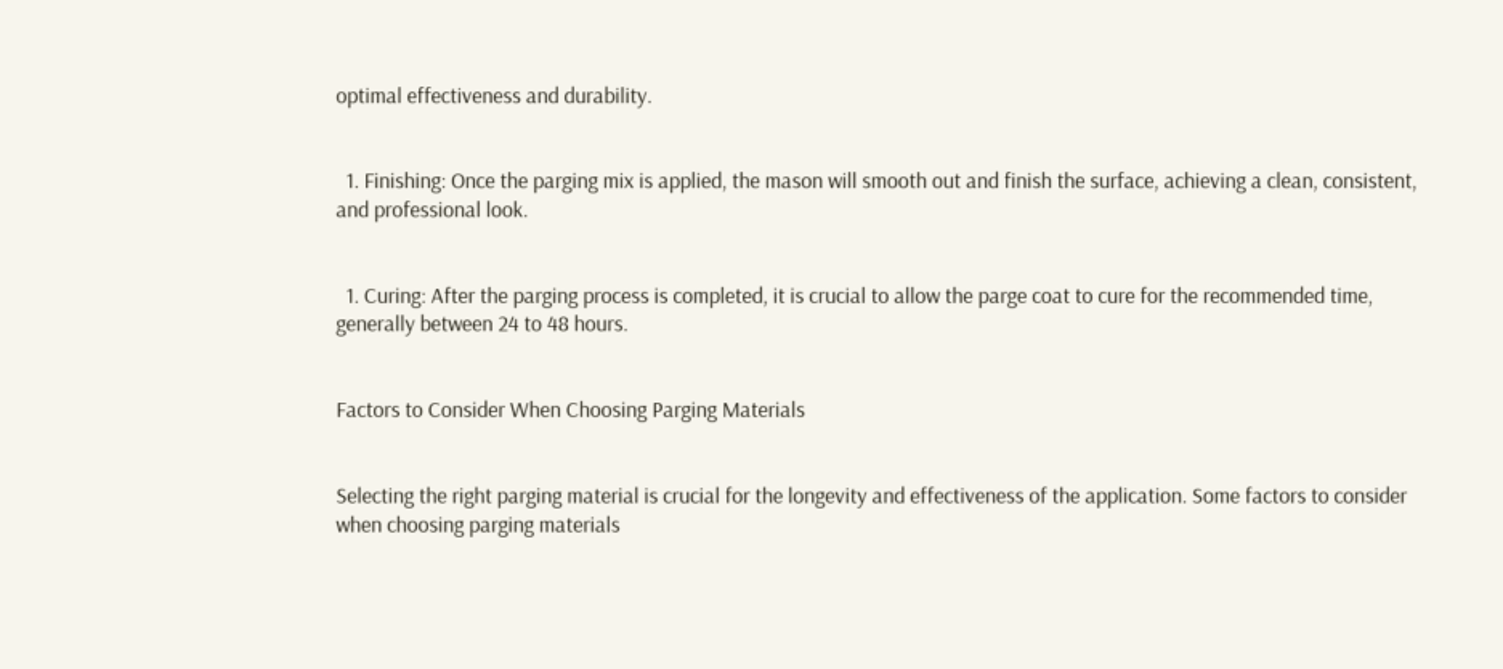optimal effectiveness and durability.


  1. Finishing: Once the parging mix is applied, the mason will smooth out and finish the surface, achieving a clean, consistent, and professional look.


  1. Curing: After the parging process is completed, it is crucial to allow the parge coat to cure for the recommended time, generally between 24 to 48 hours.


Factors to Consider When Choosing Parging Materials


Selecting the right parging material is crucial for the longevity and effectiveness of the application. Some factors to consider when choosing parging materials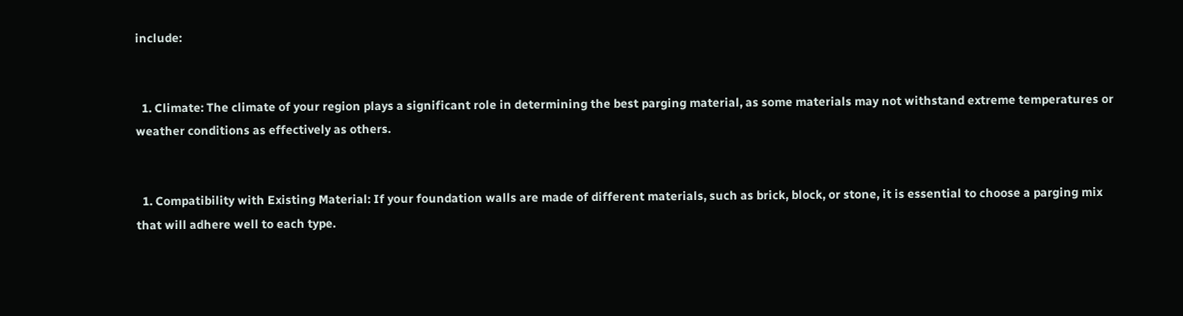include:


  1. Climate: The climate of your region plays a significant role in determining the best parging material, as some materials may not withstand extreme temperatures or weather conditions as effectively as others.


  1. Compatibility with Existing Material: If your foundation walls are made of different materials, such as brick, block, or stone, it is essential to choose a parging mix that will adhere well to each type.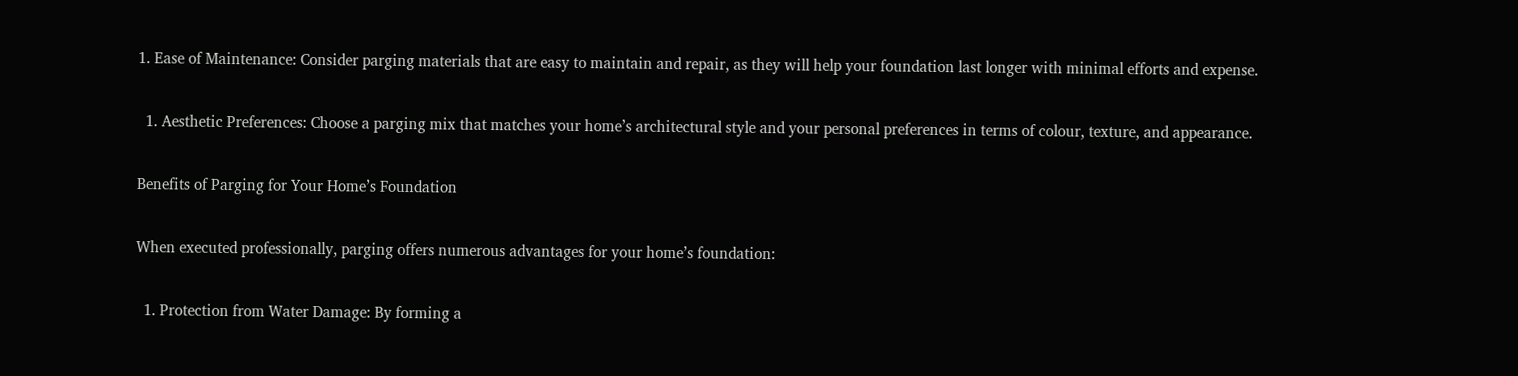1. Ease of Maintenance: Consider parging materials that are easy to maintain and repair, as they will help your foundation last longer with minimal efforts and expense.


  1. Aesthetic Preferences: Choose a parging mix that matches your home’s architectural style and your personal preferences in terms of colour, texture, and appearance.


Benefits of Parging for Your Home’s Foundation


When executed professionally, parging offers numerous advantages for your home’s foundation:


  1. Protection from Water Damage: By forming a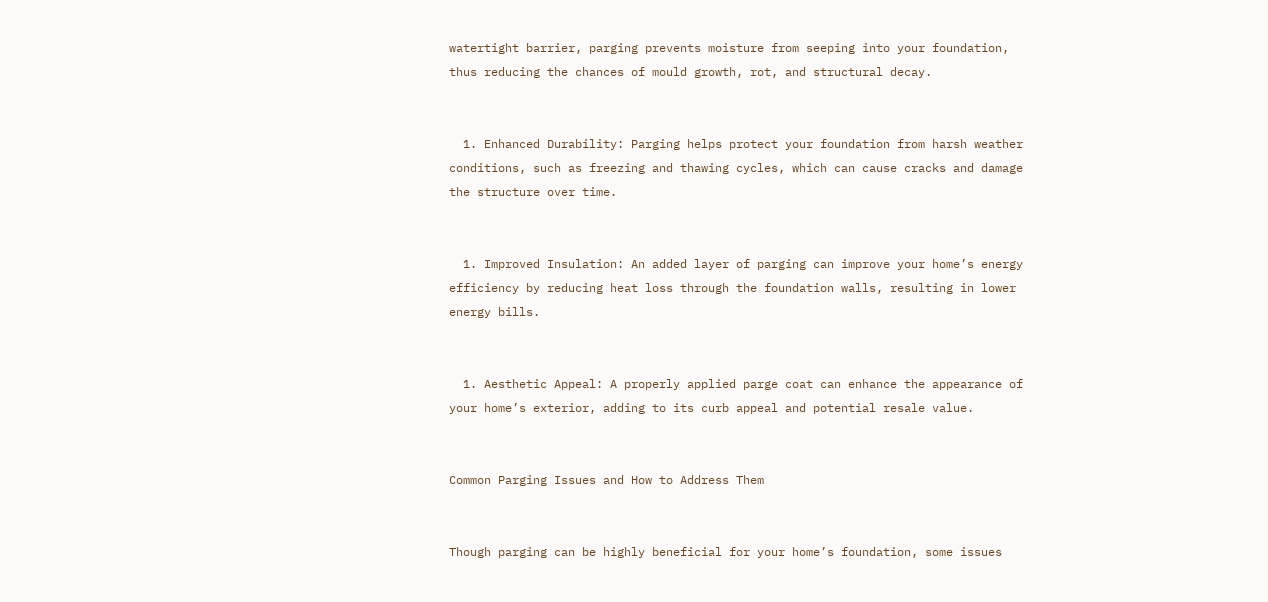watertight barrier, parging prevents moisture from seeping into your foundation, thus reducing the chances of mould growth, rot, and structural decay.


  1. Enhanced Durability: Parging helps protect your foundation from harsh weather conditions, such as freezing and thawing cycles, which can cause cracks and damage the structure over time.


  1. Improved Insulation: An added layer of parging can improve your home’s energy efficiency by reducing heat loss through the foundation walls, resulting in lower energy bills.


  1. Aesthetic Appeal: A properly applied parge coat can enhance the appearance of your home’s exterior, adding to its curb appeal and potential resale value.


Common Parging Issues and How to Address Them


Though parging can be highly beneficial for your home’s foundation, some issues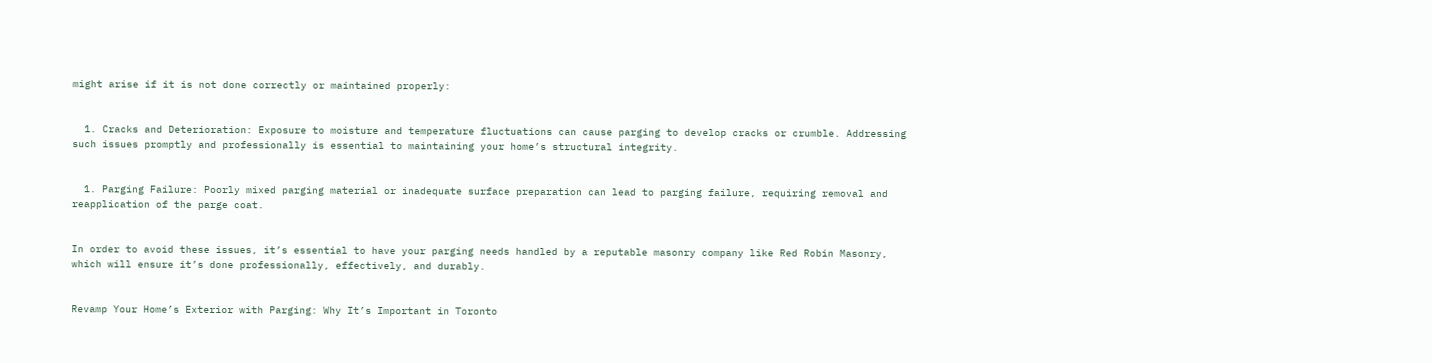might arise if it is not done correctly or maintained properly:


  1. Cracks and Deterioration: Exposure to moisture and temperature fluctuations can cause parging to develop cracks or crumble. Addressing such issues promptly and professionally is essential to maintaining your home’s structural integrity.


  1. Parging Failure: Poorly mixed parging material or inadequate surface preparation can lead to parging failure, requiring removal and reapplication of the parge coat.


In order to avoid these issues, it’s essential to have your parging needs handled by a reputable masonry company like Red Robin Masonry, which will ensure it’s done professionally, effectively, and durably.


Revamp Your Home’s Exterior with Parging: Why It’s Important in Toronto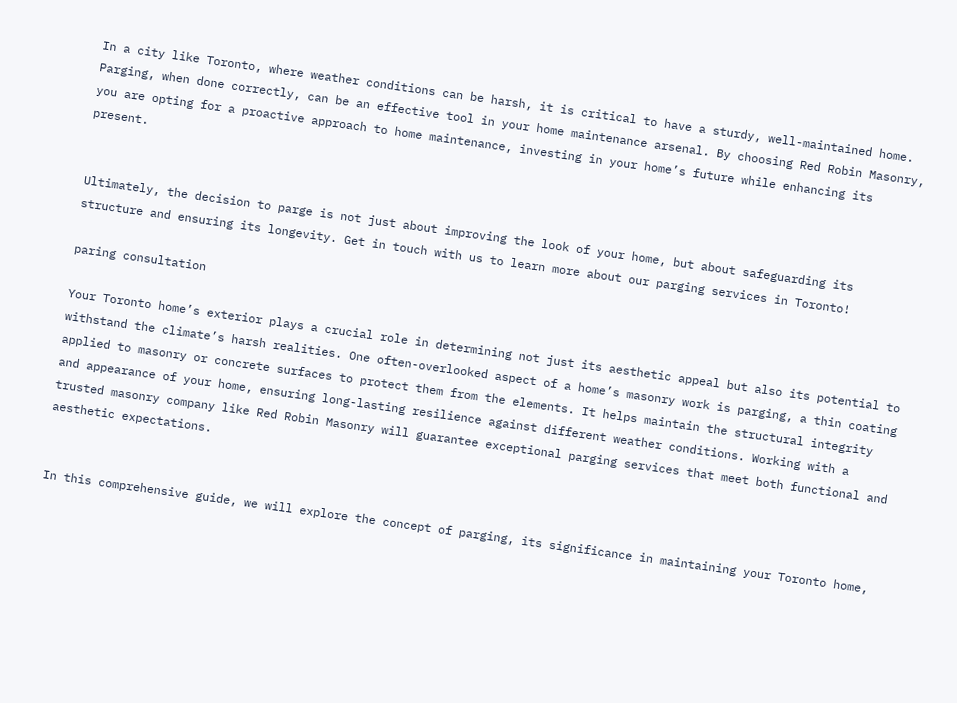In a city like Toronto, where weather conditions can be harsh, it is critical to have a sturdy, well-maintained home. Parging, when done correctly, can be an effective tool in your home maintenance arsenal. By choosing Red Robin Masonry, you are opting for a proactive approach to home maintenance, investing in your home’s future while enhancing its present.


Ultimately, the decision to parge is not just about improving the look of your home, but about safeguarding its structure and ensuring its longevity. Get in touch with us to learn more about our parging services in Toronto!

paring consultation

Your Toronto home’s exterior plays a crucial role in determining not just its aesthetic appeal but also its potential to withstand the climate’s harsh realities. One often-overlooked aspect of a home’s masonry work is parging, a thin coating applied to masonry or concrete surfaces to protect them from the elements. It helps maintain the structural integrity and appearance of your home, ensuring long-lasting resilience against different weather conditions. Working with a trusted masonry company like Red Robin Masonry will guarantee exceptional parging services that meet both functional and aesthetic expectations.


In this comprehensive guide, we will explore the concept of parging, its significance in maintaining your Toronto home,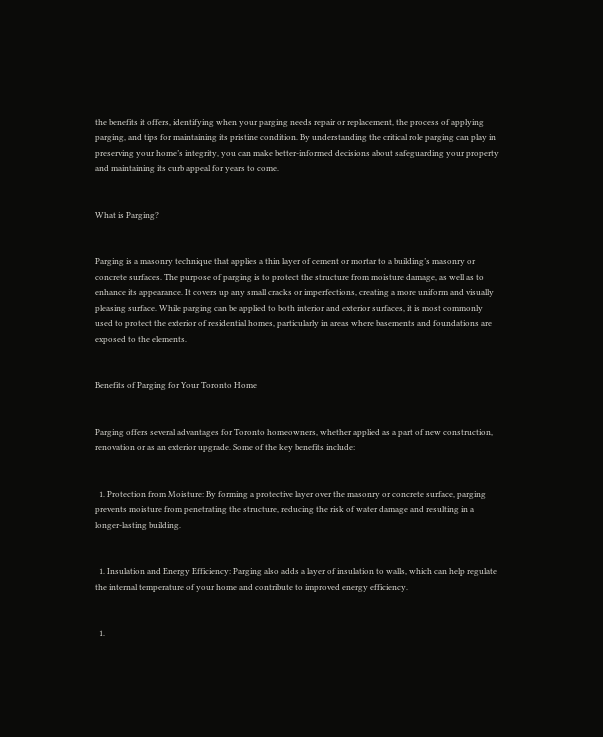the benefits it offers, identifying when your parging needs repair or replacement, the process of applying parging, and tips for maintaining its pristine condition. By understanding the critical role parging can play in preserving your home’s integrity, you can make better-informed decisions about safeguarding your property and maintaining its curb appeal for years to come.


What is Parging?


Parging is a masonry technique that applies a thin layer of cement or mortar to a building’s masonry or concrete surfaces. The purpose of parging is to protect the structure from moisture damage, as well as to enhance its appearance. It covers up any small cracks or imperfections, creating a more uniform and visually pleasing surface. While parging can be applied to both interior and exterior surfaces, it is most commonly used to protect the exterior of residential homes, particularly in areas where basements and foundations are exposed to the elements.


Benefits of Parging for Your Toronto Home


Parging offers several advantages for Toronto homeowners, whether applied as a part of new construction, renovation or as an exterior upgrade. Some of the key benefits include:


  1. Protection from Moisture: By forming a protective layer over the masonry or concrete surface, parging prevents moisture from penetrating the structure, reducing the risk of water damage and resulting in a longer-lasting building.


  1. Insulation and Energy Efficiency: Parging also adds a layer of insulation to walls, which can help regulate the internal temperature of your home and contribute to improved energy efficiency.


  1.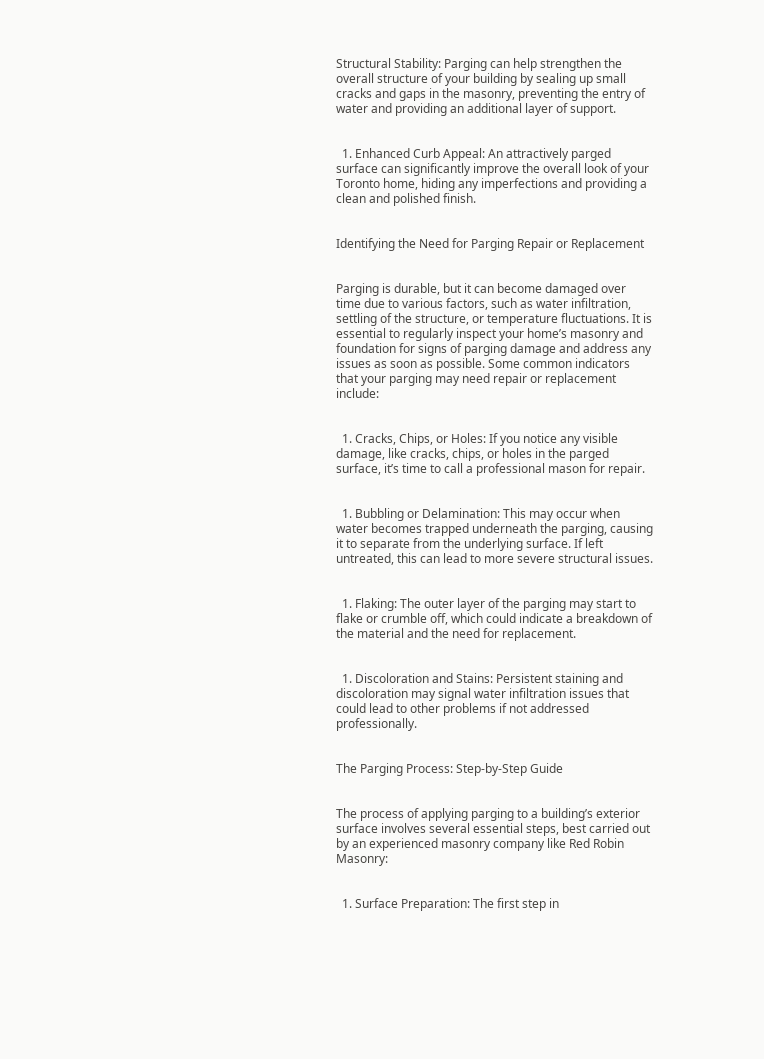Structural Stability: Parging can help strengthen the overall structure of your building by sealing up small cracks and gaps in the masonry, preventing the entry of water and providing an additional layer of support.


  1. Enhanced Curb Appeal: An attractively parged surface can significantly improve the overall look of your Toronto home, hiding any imperfections and providing a clean and polished finish.


Identifying the Need for Parging Repair or Replacement


Parging is durable, but it can become damaged over time due to various factors, such as water infiltration, settling of the structure, or temperature fluctuations. It is essential to regularly inspect your home’s masonry and foundation for signs of parging damage and address any issues as soon as possible. Some common indicators that your parging may need repair or replacement include:


  1. Cracks, Chips, or Holes: If you notice any visible damage, like cracks, chips, or holes in the parged surface, it’s time to call a professional mason for repair.


  1. Bubbling or Delamination: This may occur when water becomes trapped underneath the parging, causing it to separate from the underlying surface. If left untreated, this can lead to more severe structural issues.


  1. Flaking: The outer layer of the parging may start to flake or crumble off, which could indicate a breakdown of the material and the need for replacement.


  1. Discoloration and Stains: Persistent staining and discoloration may signal water infiltration issues that could lead to other problems if not addressed professionally.


The Parging Process: Step-by-Step Guide


The process of applying parging to a building’s exterior surface involves several essential steps, best carried out by an experienced masonry company like Red Robin Masonry:


  1. Surface Preparation: The first step in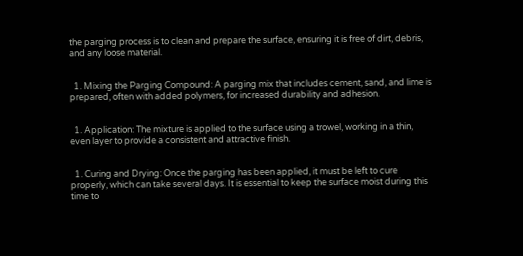the parging process is to clean and prepare the surface, ensuring it is free of dirt, debris, and any loose material.


  1. Mixing the Parging Compound: A parging mix that includes cement, sand, and lime is prepared, often with added polymers, for increased durability and adhesion.


  1. Application: The mixture is applied to the surface using a trowel, working in a thin, even layer to provide a consistent and attractive finish.


  1. Curing and Drying: Once the parging has been applied, it must be left to cure properly, which can take several days. It is essential to keep the surface moist during this time to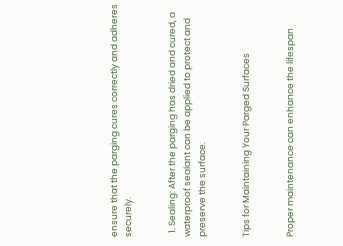ensure that the parging cures correctly and adheres securely.


  1. Sealing: After the parging has dried and cured, a waterproof sealant can be applied to protect and preserve the surface.


Tips for Maintaining Your Parged Surfaces


Proper maintenance can enhance the lifespan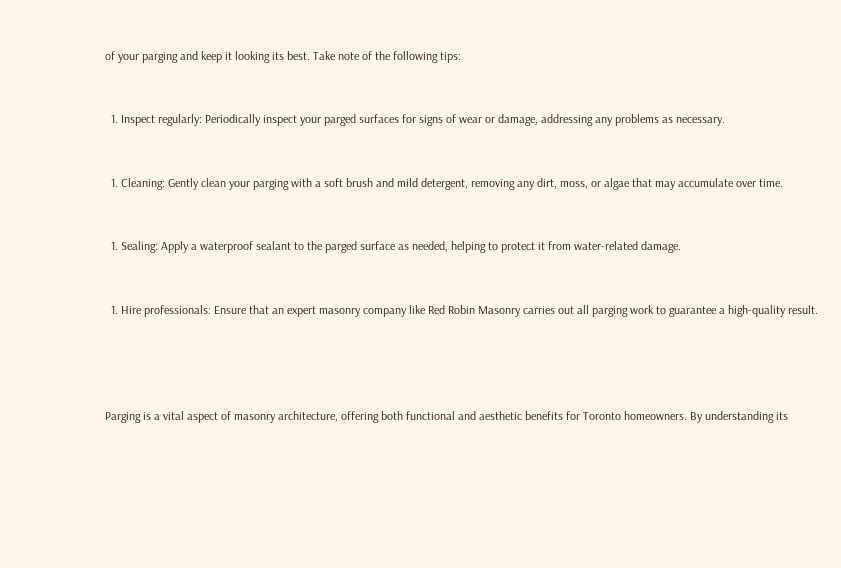of your parging and keep it looking its best. Take note of the following tips:


  1. Inspect regularly: Periodically inspect your parged surfaces for signs of wear or damage, addressing any problems as necessary.


  1. Cleaning: Gently clean your parging with a soft brush and mild detergent, removing any dirt, moss, or algae that may accumulate over time.


  1. Sealing: Apply a waterproof sealant to the parged surface as needed, helping to protect it from water-related damage.


  1. Hire professionals: Ensure that an expert masonry company like Red Robin Masonry carries out all parging work to guarantee a high-quality result.




Parging is a vital aspect of masonry architecture, offering both functional and aesthetic benefits for Toronto homeowners. By understanding its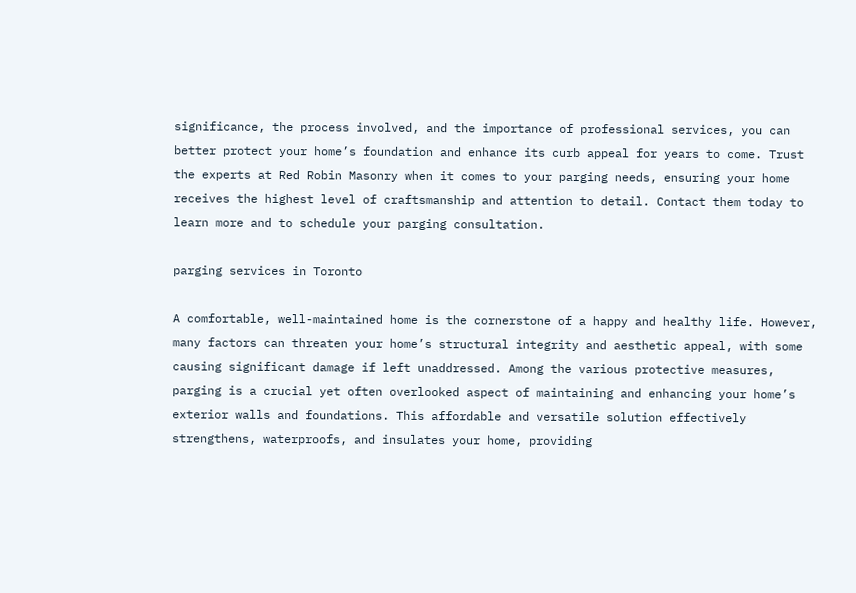significance, the process involved, and the importance of professional services, you can better protect your home’s foundation and enhance its curb appeal for years to come. Trust the experts at Red Robin Masonry when it comes to your parging needs, ensuring your home receives the highest level of craftsmanship and attention to detail. Contact them today to learn more and to schedule your parging consultation.

parging services in Toronto

A comfortable, well-maintained home is the cornerstone of a happy and healthy life. However, many factors can threaten your home’s structural integrity and aesthetic appeal, with some causing significant damage if left unaddressed. Among the various protective measures, parging is a crucial yet often overlooked aspect of maintaining and enhancing your home’s exterior walls and foundations. This affordable and versatile solution effectively strengthens, waterproofs, and insulates your home, providing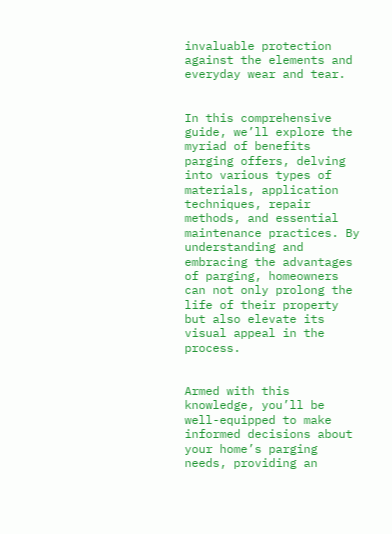invaluable protection against the elements and everyday wear and tear.


In this comprehensive guide, we’ll explore the myriad of benefits parging offers, delving into various types of materials, application techniques, repair methods, and essential maintenance practices. By understanding and embracing the advantages of parging, homeowners can not only prolong the life of their property but also elevate its visual appeal in the process.


Armed with this knowledge, you’ll be well-equipped to make informed decisions about your home’s parging needs, providing an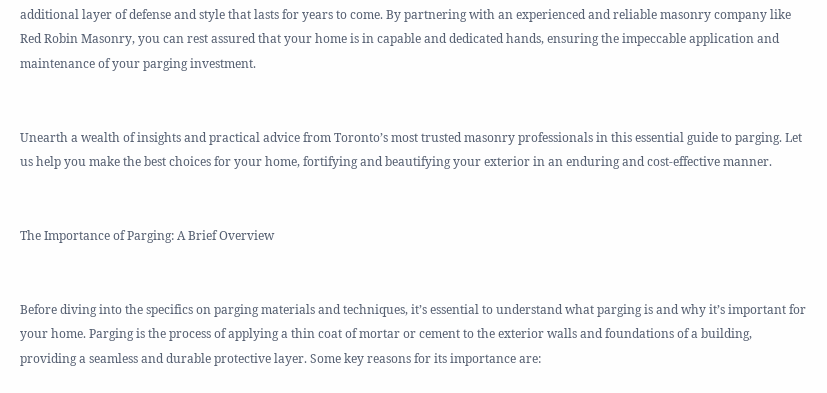additional layer of defense and style that lasts for years to come. By partnering with an experienced and reliable masonry company like Red Robin Masonry, you can rest assured that your home is in capable and dedicated hands, ensuring the impeccable application and maintenance of your parging investment.


Unearth a wealth of insights and practical advice from Toronto’s most trusted masonry professionals in this essential guide to parging. Let us help you make the best choices for your home, fortifying and beautifying your exterior in an enduring and cost-effective manner.


The Importance of Parging: A Brief Overview


Before diving into the specifics on parging materials and techniques, it’s essential to understand what parging is and why it’s important for your home. Parging is the process of applying a thin coat of mortar or cement to the exterior walls and foundations of a building, providing a seamless and durable protective layer. Some key reasons for its importance are: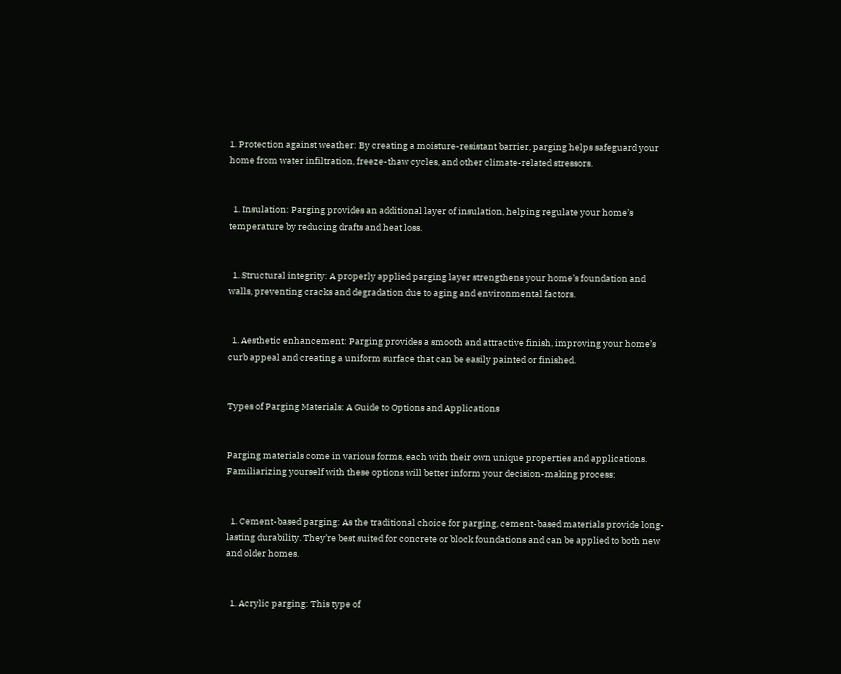1. Protection against weather: By creating a moisture-resistant barrier, parging helps safeguard your home from water infiltration, freeze-thaw cycles, and other climate-related stressors.


  1. Insulation: Parging provides an additional layer of insulation, helping regulate your home’s temperature by reducing drafts and heat loss.


  1. Structural integrity: A properly applied parging layer strengthens your home’s foundation and walls, preventing cracks and degradation due to aging and environmental factors.


  1. Aesthetic enhancement: Parging provides a smooth and attractive finish, improving your home’s curb appeal and creating a uniform surface that can be easily painted or finished.


Types of Parging Materials: A Guide to Options and Applications


Parging materials come in various forms, each with their own unique properties and applications. Familiarizing yourself with these options will better inform your decision-making process:


  1. Cement-based parging: As the traditional choice for parging, cement-based materials provide long-lasting durability. They’re best suited for concrete or block foundations and can be applied to both new and older homes.


  1. Acrylic parging: This type of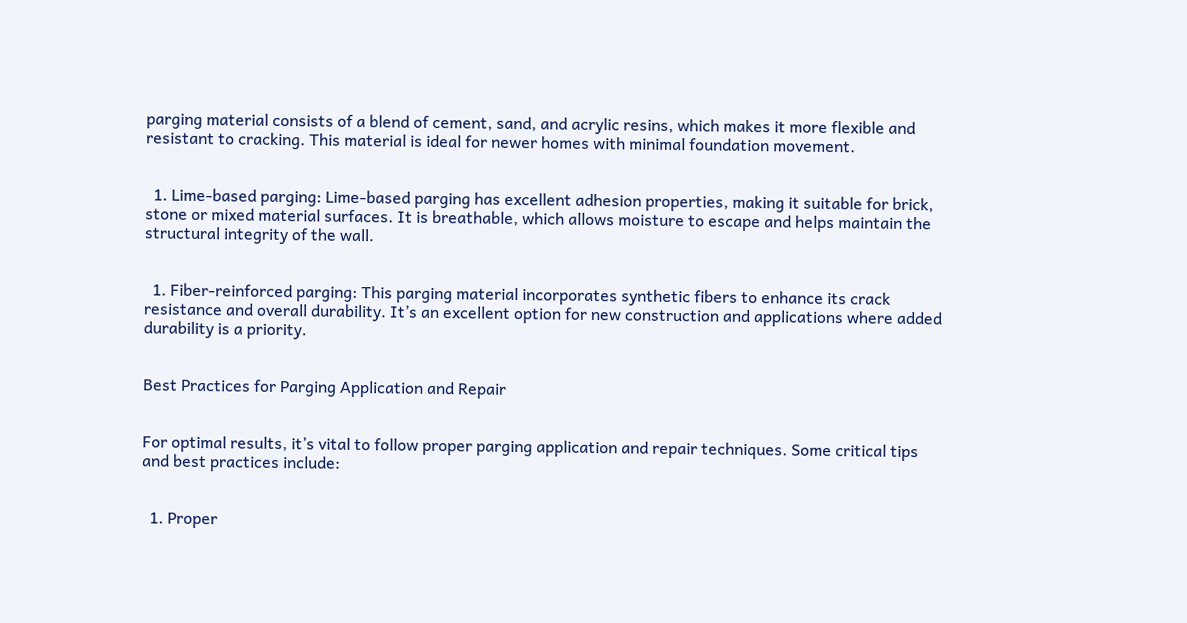parging material consists of a blend of cement, sand, and acrylic resins, which makes it more flexible and resistant to cracking. This material is ideal for newer homes with minimal foundation movement.


  1. Lime-based parging: Lime-based parging has excellent adhesion properties, making it suitable for brick, stone or mixed material surfaces. It is breathable, which allows moisture to escape and helps maintain the structural integrity of the wall.


  1. Fiber-reinforced parging: This parging material incorporates synthetic fibers to enhance its crack resistance and overall durability. It’s an excellent option for new construction and applications where added durability is a priority.


Best Practices for Parging Application and Repair


For optimal results, it’s vital to follow proper parging application and repair techniques. Some critical tips and best practices include:


  1. Proper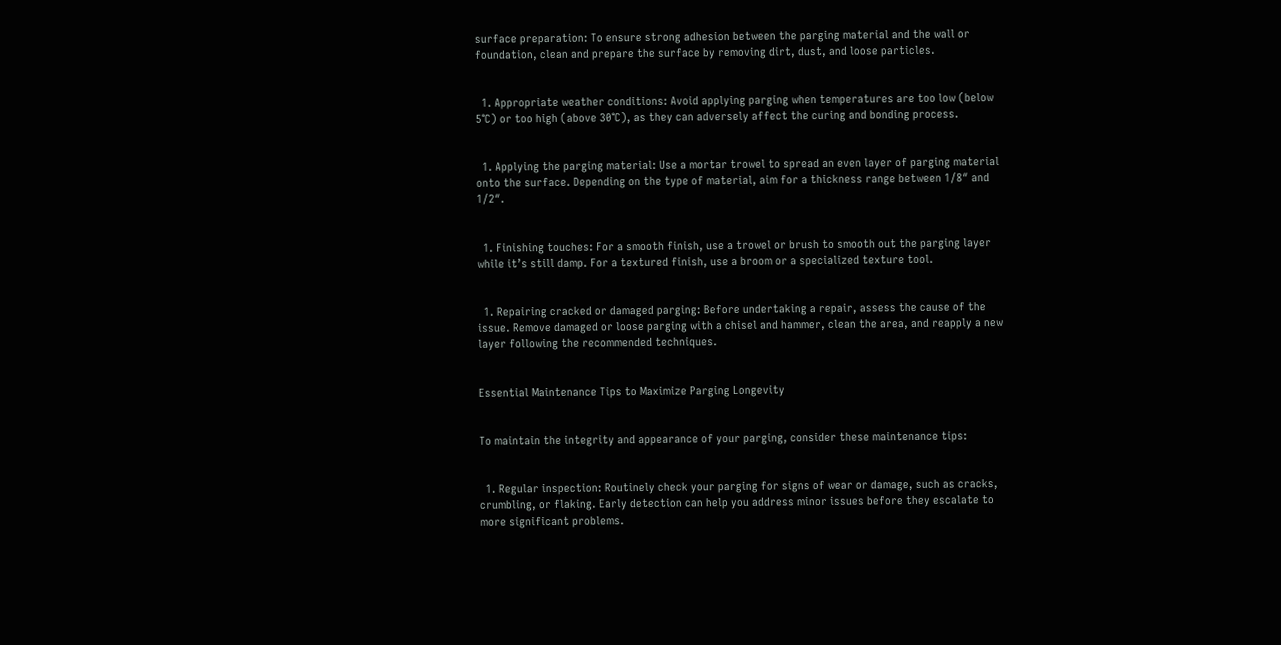surface preparation: To ensure strong adhesion between the parging material and the wall or foundation, clean and prepare the surface by removing dirt, dust, and loose particles.


  1. Appropriate weather conditions: Avoid applying parging when temperatures are too low (below 5°C) or too high (above 30°C), as they can adversely affect the curing and bonding process.


  1. Applying the parging material: Use a mortar trowel to spread an even layer of parging material onto the surface. Depending on the type of material, aim for a thickness range between 1/8″ and 1/2″.


  1. Finishing touches: For a smooth finish, use a trowel or brush to smooth out the parging layer while it’s still damp. For a textured finish, use a broom or a specialized texture tool.


  1. Repairing cracked or damaged parging: Before undertaking a repair, assess the cause of the issue. Remove damaged or loose parging with a chisel and hammer, clean the area, and reapply a new layer following the recommended techniques.


Essential Maintenance Tips to Maximize Parging Longevity


To maintain the integrity and appearance of your parging, consider these maintenance tips:


  1. Regular inspection: Routinely check your parging for signs of wear or damage, such as cracks, crumbling, or flaking. Early detection can help you address minor issues before they escalate to more significant problems.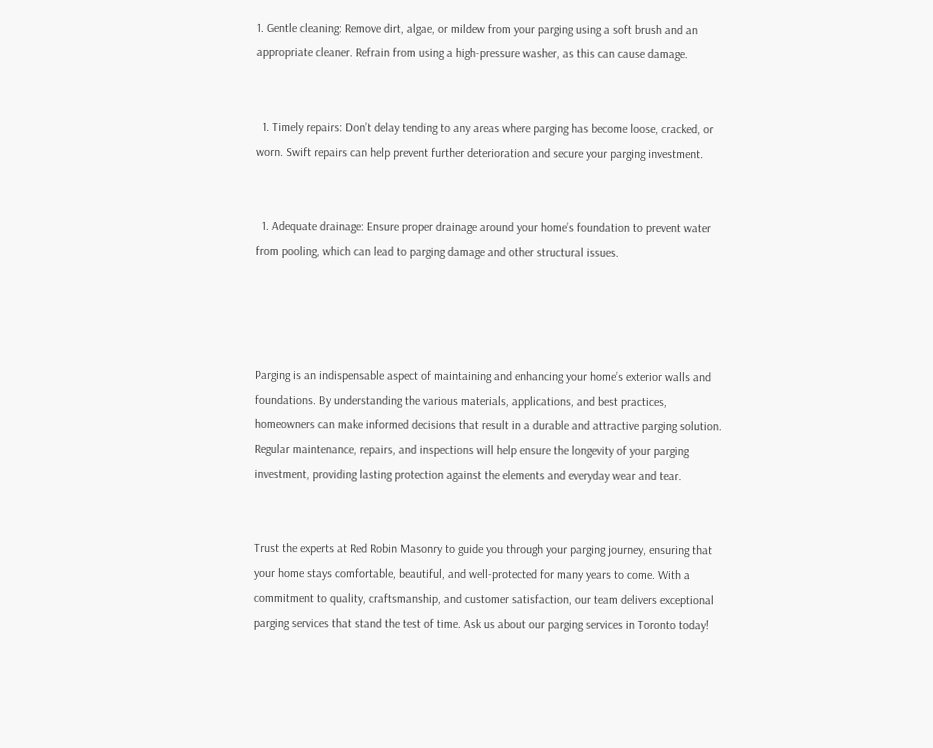1. Gentle cleaning: Remove dirt, algae, or mildew from your parging using a soft brush and an appropriate cleaner. Refrain from using a high-pressure washer, as this can cause damage.


  1. Timely repairs: Don’t delay tending to any areas where parging has become loose, cracked, or worn. Swift repairs can help prevent further deterioration and secure your parging investment.


  1. Adequate drainage: Ensure proper drainage around your home’s foundation to prevent water from pooling, which can lead to parging damage and other structural issues.




Parging is an indispensable aspect of maintaining and enhancing your home’s exterior walls and foundations. By understanding the various materials, applications, and best practices, homeowners can make informed decisions that result in a durable and attractive parging solution. Regular maintenance, repairs, and inspections will help ensure the longevity of your parging investment, providing lasting protection against the elements and everyday wear and tear.


Trust the experts at Red Robin Masonry to guide you through your parging journey, ensuring that your home stays comfortable, beautiful, and well-protected for many years to come. With a commitment to quality, craftsmanship, and customer satisfaction, our team delivers exceptional parging services that stand the test of time. Ask us about our parging services in Toronto today!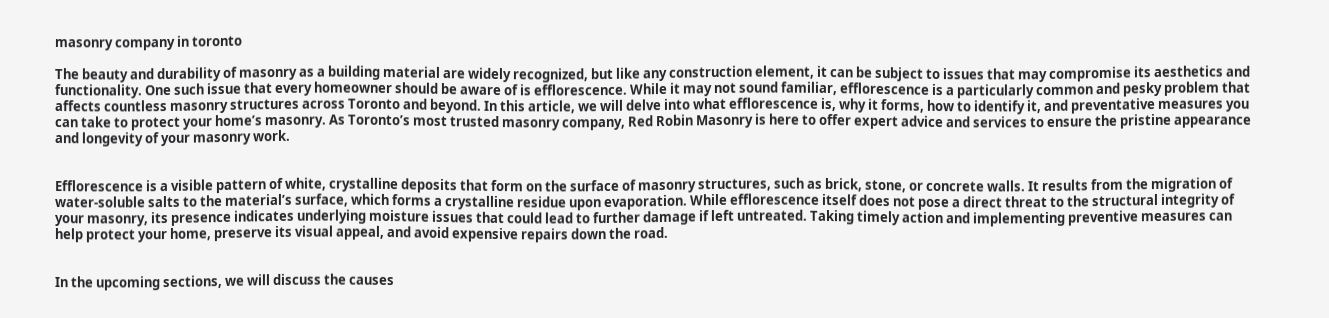masonry company in toronto

The beauty and durability of masonry as a building material are widely recognized, but like any construction element, it can be subject to issues that may compromise its aesthetics and functionality. One such issue that every homeowner should be aware of is efflorescence. While it may not sound familiar, efflorescence is a particularly common and pesky problem that affects countless masonry structures across Toronto and beyond. In this article, we will delve into what efflorescence is, why it forms, how to identify it, and preventative measures you can take to protect your home’s masonry. As Toronto’s most trusted masonry company, Red Robin Masonry is here to offer expert advice and services to ensure the pristine appearance and longevity of your masonry work.


Efflorescence is a visible pattern of white, crystalline deposits that form on the surface of masonry structures, such as brick, stone, or concrete walls. It results from the migration of water-soluble salts to the material’s surface, which forms a crystalline residue upon evaporation. While efflorescence itself does not pose a direct threat to the structural integrity of your masonry, its presence indicates underlying moisture issues that could lead to further damage if left untreated. Taking timely action and implementing preventive measures can help protect your home, preserve its visual appeal, and avoid expensive repairs down the road.


In the upcoming sections, we will discuss the causes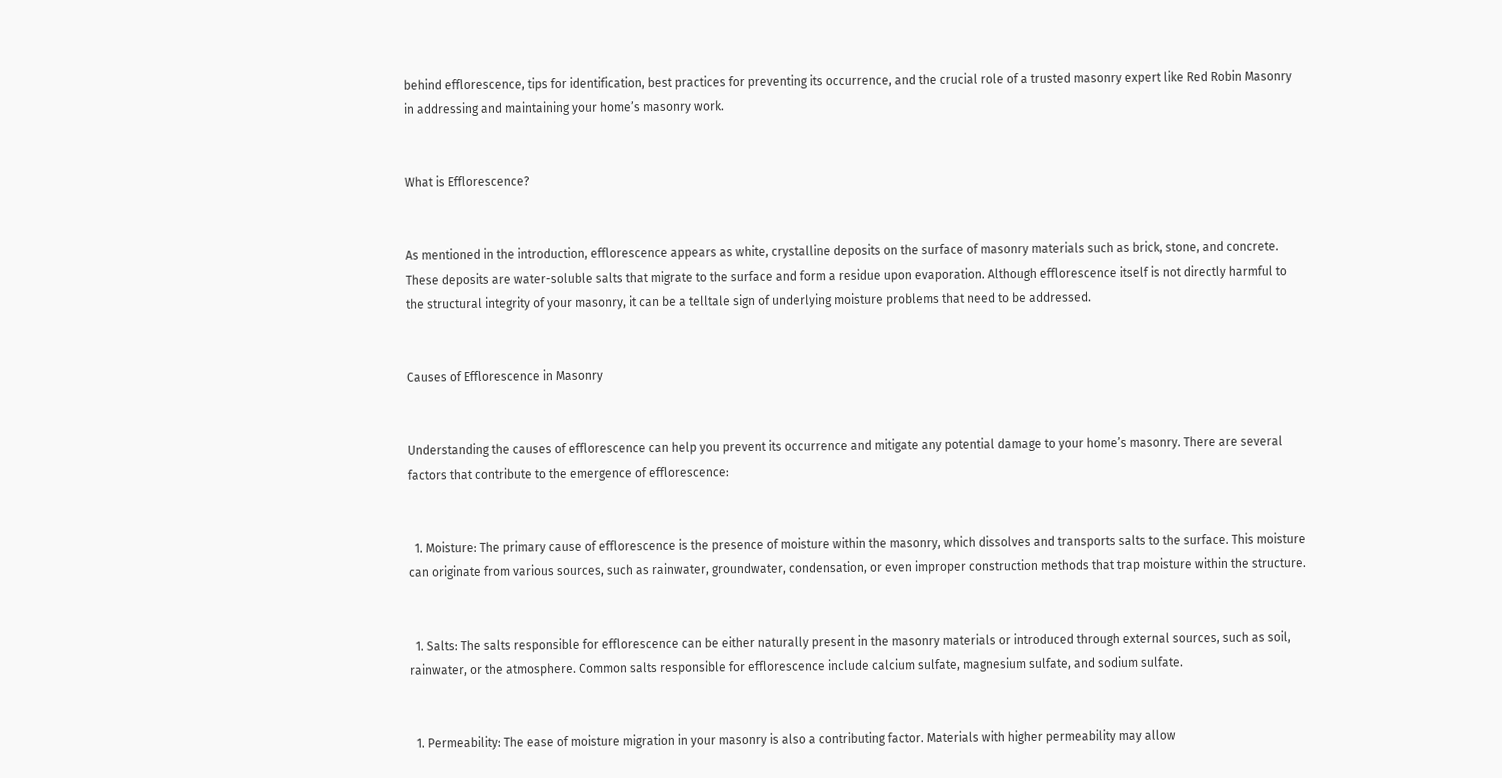behind efflorescence, tips for identification, best practices for preventing its occurrence, and the crucial role of a trusted masonry expert like Red Robin Masonry in addressing and maintaining your home’s masonry work.


What is Efflorescence?


As mentioned in the introduction, efflorescence appears as white, crystalline deposits on the surface of masonry materials such as brick, stone, and concrete. These deposits are water-soluble salts that migrate to the surface and form a residue upon evaporation. Although efflorescence itself is not directly harmful to the structural integrity of your masonry, it can be a telltale sign of underlying moisture problems that need to be addressed.


Causes of Efflorescence in Masonry


Understanding the causes of efflorescence can help you prevent its occurrence and mitigate any potential damage to your home’s masonry. There are several factors that contribute to the emergence of efflorescence:


  1. Moisture: The primary cause of efflorescence is the presence of moisture within the masonry, which dissolves and transports salts to the surface. This moisture can originate from various sources, such as rainwater, groundwater, condensation, or even improper construction methods that trap moisture within the structure.


  1. Salts: The salts responsible for efflorescence can be either naturally present in the masonry materials or introduced through external sources, such as soil, rainwater, or the atmosphere. Common salts responsible for efflorescence include calcium sulfate, magnesium sulfate, and sodium sulfate.


  1. Permeability: The ease of moisture migration in your masonry is also a contributing factor. Materials with higher permeability may allow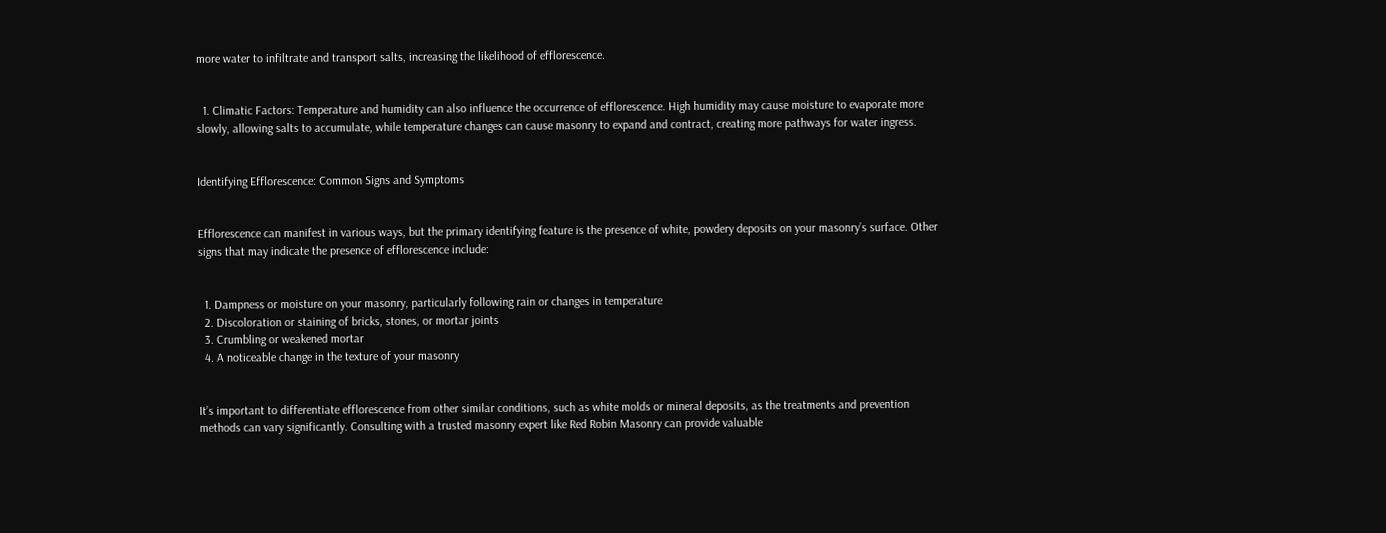more water to infiltrate and transport salts, increasing the likelihood of efflorescence.


  1. Climatic Factors: Temperature and humidity can also influence the occurrence of efflorescence. High humidity may cause moisture to evaporate more slowly, allowing salts to accumulate, while temperature changes can cause masonry to expand and contract, creating more pathways for water ingress.


Identifying Efflorescence: Common Signs and Symptoms


Efflorescence can manifest in various ways, but the primary identifying feature is the presence of white, powdery deposits on your masonry’s surface. Other signs that may indicate the presence of efflorescence include:


  1. Dampness or moisture on your masonry, particularly following rain or changes in temperature
  2. Discoloration or staining of bricks, stones, or mortar joints
  3. Crumbling or weakened mortar
  4. A noticeable change in the texture of your masonry


It’s important to differentiate efflorescence from other similar conditions, such as white molds or mineral deposits, as the treatments and prevention methods can vary significantly. Consulting with a trusted masonry expert like Red Robin Masonry can provide valuable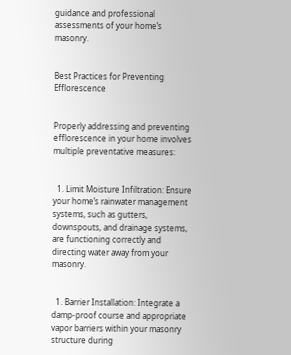guidance and professional assessments of your home’s masonry.


Best Practices for Preventing Efflorescence


Properly addressing and preventing efflorescence in your home involves multiple preventative measures:


  1. Limit Moisture Infiltration: Ensure your home’s rainwater management systems, such as gutters, downspouts, and drainage systems, are functioning correctly and directing water away from your masonry.


  1. Barrier Installation: Integrate a damp-proof course and appropriate vapor barriers within your masonry structure during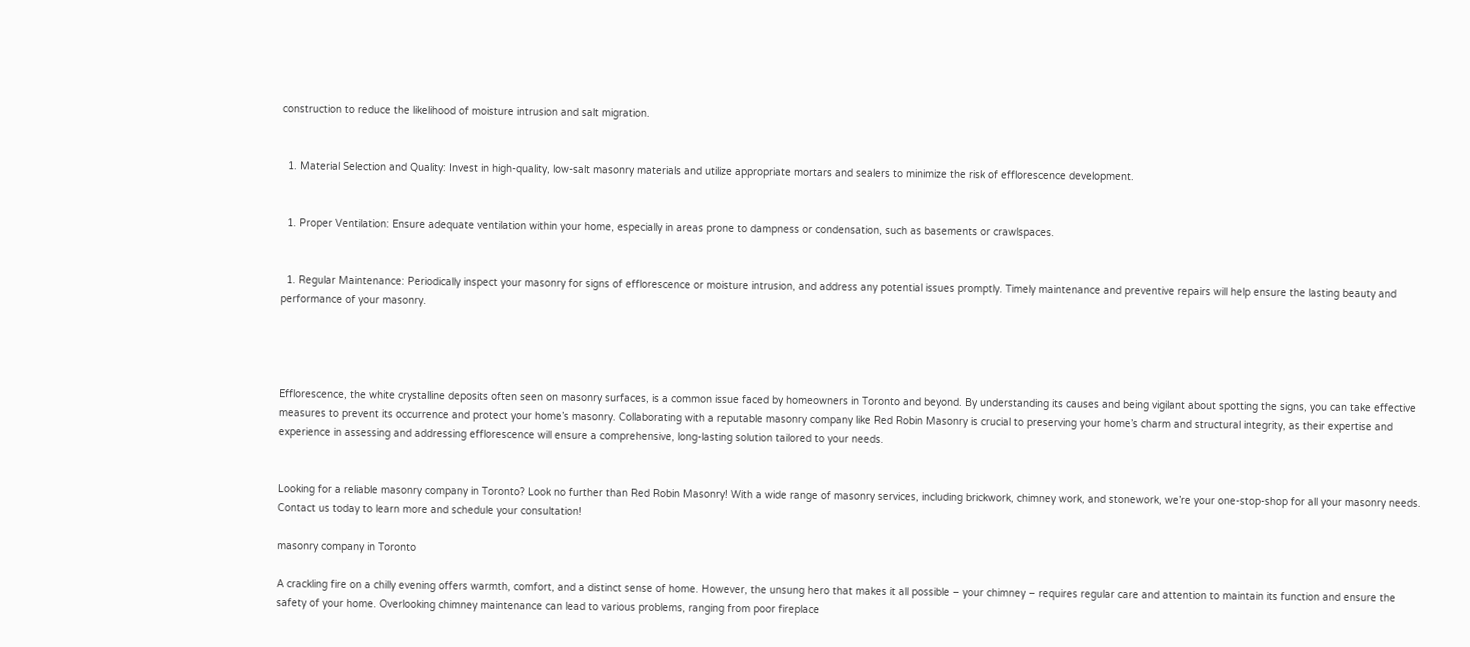construction to reduce the likelihood of moisture intrusion and salt migration.


  1. Material Selection and Quality: Invest in high-quality, low-salt masonry materials and utilize appropriate mortars and sealers to minimize the risk of efflorescence development.


  1. Proper Ventilation: Ensure adequate ventilation within your home, especially in areas prone to dampness or condensation, such as basements or crawlspaces.


  1. Regular Maintenance: Periodically inspect your masonry for signs of efflorescence or moisture intrusion, and address any potential issues promptly. Timely maintenance and preventive repairs will help ensure the lasting beauty and performance of your masonry.




Efflorescence, the white crystalline deposits often seen on masonry surfaces, is a common issue faced by homeowners in Toronto and beyond. By understanding its causes and being vigilant about spotting the signs, you can take effective measures to prevent its occurrence and protect your home’s masonry. Collaborating with a reputable masonry company like Red Robin Masonry is crucial to preserving your home’s charm and structural integrity, as their expertise and experience in assessing and addressing efflorescence will ensure a comprehensive, long-lasting solution tailored to your needs.


Looking for a reliable masonry company in Toronto? Look no further than Red Robin Masonry! With a wide range of masonry services, including brickwork, chimney work, and stonework, we’re your one-stop-shop for all your masonry needs. Contact us today to learn more and schedule your consultation!

masonry company in Toronto

A crackling fire on a chilly evening offers warmth, comfort, and a distinct sense of home. However, the unsung hero that makes it all possible – your chimney – requires regular care and attention to maintain its function and ensure the safety of your home. Overlooking chimney maintenance can lead to various problems, ranging from poor fireplace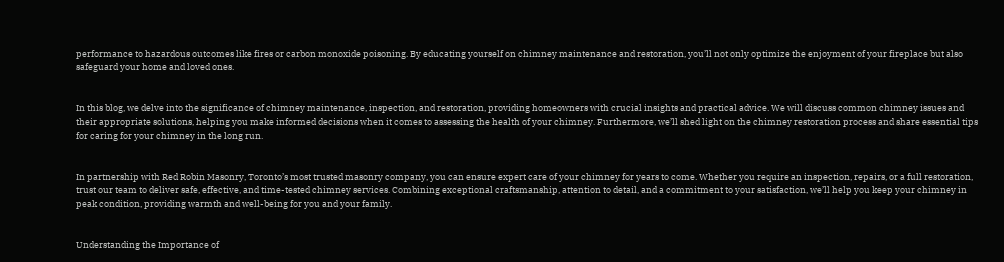performance to hazardous outcomes like fires or carbon monoxide poisoning. By educating yourself on chimney maintenance and restoration, you’ll not only optimize the enjoyment of your fireplace but also safeguard your home and loved ones.


In this blog, we delve into the significance of chimney maintenance, inspection, and restoration, providing homeowners with crucial insights and practical advice. We will discuss common chimney issues and their appropriate solutions, helping you make informed decisions when it comes to assessing the health of your chimney. Furthermore, we’ll shed light on the chimney restoration process and share essential tips for caring for your chimney in the long run.


In partnership with Red Robin Masonry, Toronto’s most trusted masonry company, you can ensure expert care of your chimney for years to come. Whether you require an inspection, repairs, or a full restoration, trust our team to deliver safe, effective, and time-tested chimney services. Combining exceptional craftsmanship, attention to detail, and a commitment to your satisfaction, we’ll help you keep your chimney in peak condition, providing warmth and well-being for you and your family.


Understanding the Importance of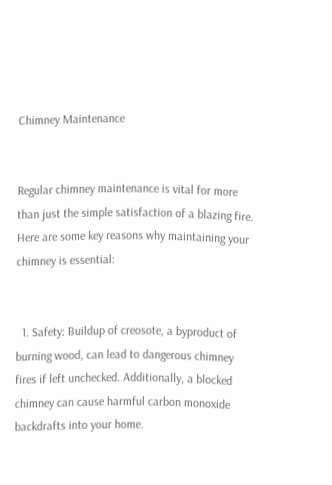Chimney Maintenance


Regular chimney maintenance is vital for more than just the simple satisfaction of a blazing fire. Here are some key reasons why maintaining your chimney is essential:


  1. Safety: Buildup of creosote, a byproduct of burning wood, can lead to dangerous chimney fires if left unchecked. Additionally, a blocked chimney can cause harmful carbon monoxide backdrafts into your home.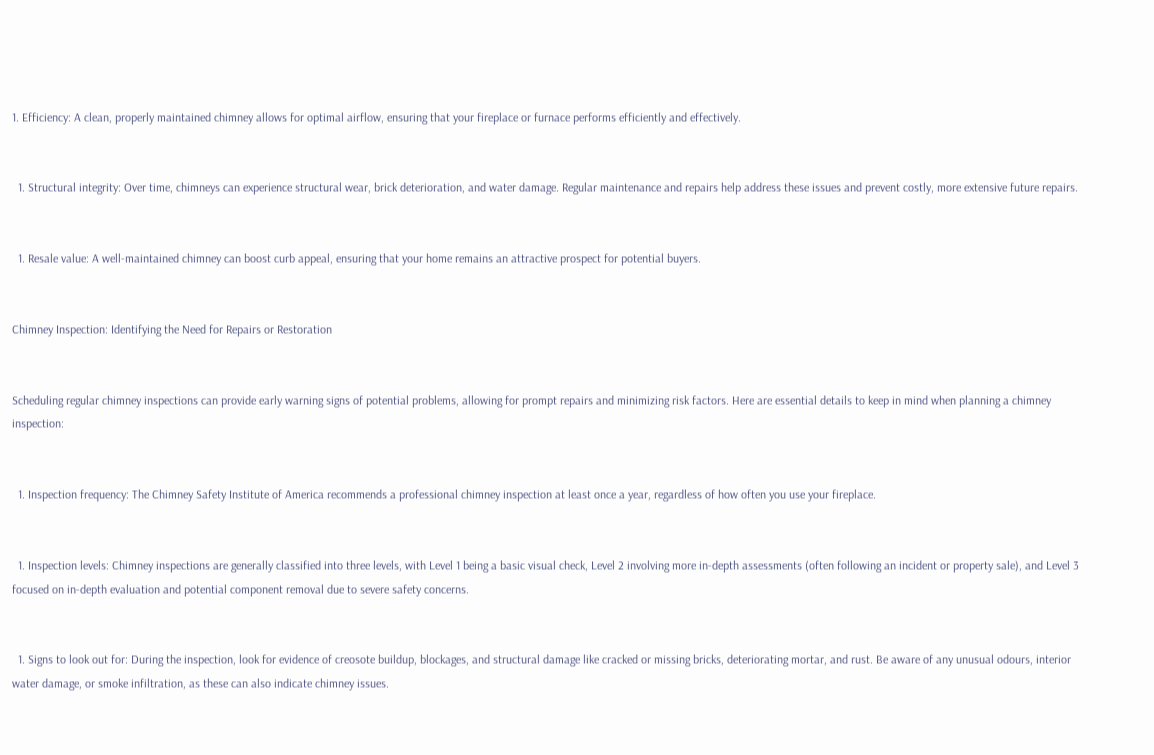1. Efficiency: A clean, properly maintained chimney allows for optimal airflow, ensuring that your fireplace or furnace performs efficiently and effectively.


  1. Structural integrity: Over time, chimneys can experience structural wear, brick deterioration, and water damage. Regular maintenance and repairs help address these issues and prevent costly, more extensive future repairs.


  1. Resale value: A well-maintained chimney can boost curb appeal, ensuring that your home remains an attractive prospect for potential buyers.


Chimney Inspection: Identifying the Need for Repairs or Restoration


Scheduling regular chimney inspections can provide early warning signs of potential problems, allowing for prompt repairs and minimizing risk factors. Here are essential details to keep in mind when planning a chimney inspection:


  1. Inspection frequency: The Chimney Safety Institute of America recommends a professional chimney inspection at least once a year, regardless of how often you use your fireplace.


  1. Inspection levels: Chimney inspections are generally classified into three levels, with Level 1 being a basic visual check, Level 2 involving more in-depth assessments (often following an incident or property sale), and Level 3 focused on in-depth evaluation and potential component removal due to severe safety concerns.


  1. Signs to look out for: During the inspection, look for evidence of creosote buildup, blockages, and structural damage like cracked or missing bricks, deteriorating mortar, and rust. Be aware of any unusual odours, interior water damage, or smoke infiltration, as these can also indicate chimney issues.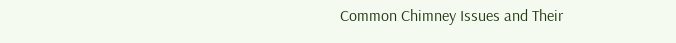Common Chimney Issues and Their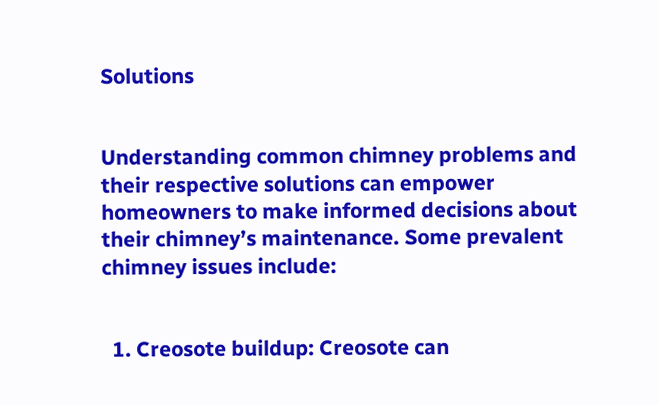Solutions


Understanding common chimney problems and their respective solutions can empower homeowners to make informed decisions about their chimney’s maintenance. Some prevalent chimney issues include:


  1. Creosote buildup: Creosote can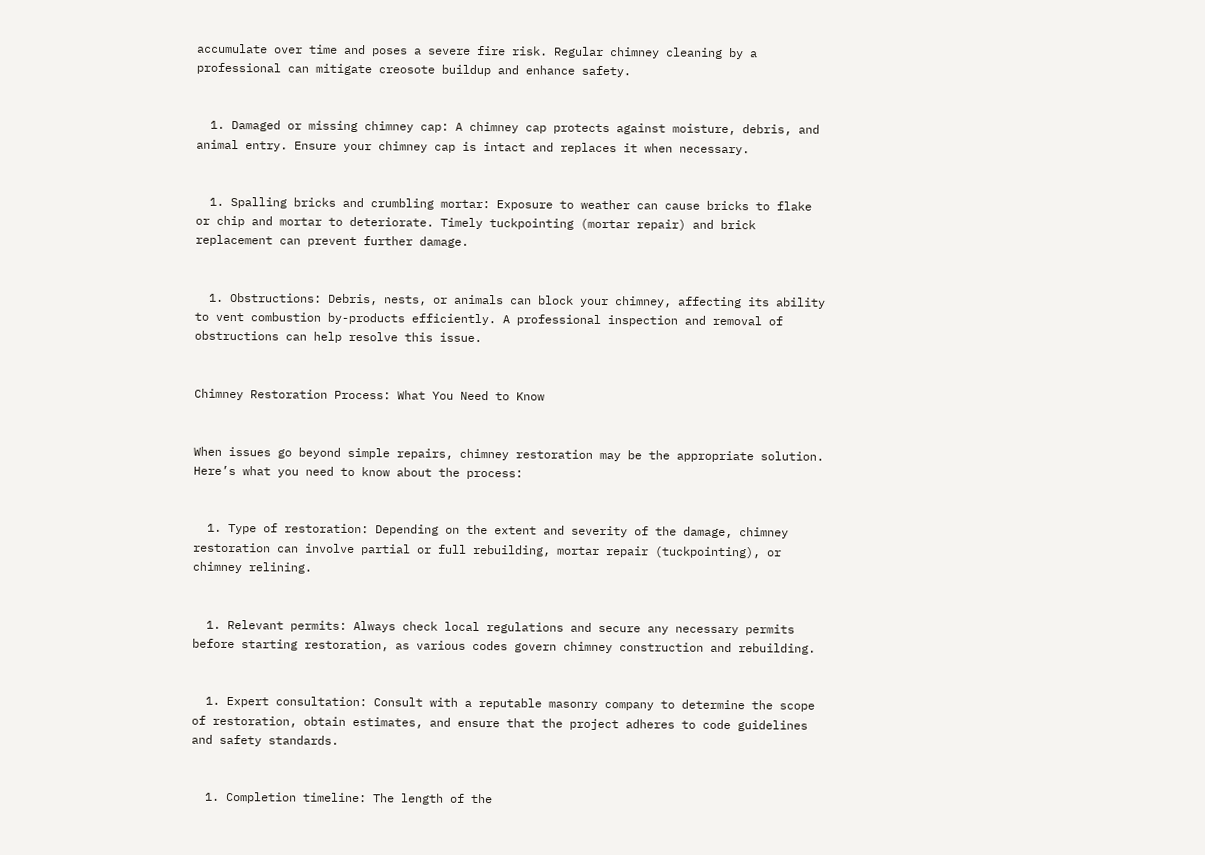accumulate over time and poses a severe fire risk. Regular chimney cleaning by a professional can mitigate creosote buildup and enhance safety.


  1. Damaged or missing chimney cap: A chimney cap protects against moisture, debris, and animal entry. Ensure your chimney cap is intact and replaces it when necessary.


  1. Spalling bricks and crumbling mortar: Exposure to weather can cause bricks to flake or chip and mortar to deteriorate. Timely tuckpointing (mortar repair) and brick replacement can prevent further damage.


  1. Obstructions: Debris, nests, or animals can block your chimney, affecting its ability to vent combustion by-products efficiently. A professional inspection and removal of obstructions can help resolve this issue.


Chimney Restoration Process: What You Need to Know


When issues go beyond simple repairs, chimney restoration may be the appropriate solution. Here’s what you need to know about the process:


  1. Type of restoration: Depending on the extent and severity of the damage, chimney restoration can involve partial or full rebuilding, mortar repair (tuckpointing), or chimney relining.


  1. Relevant permits: Always check local regulations and secure any necessary permits before starting restoration, as various codes govern chimney construction and rebuilding.


  1. Expert consultation: Consult with a reputable masonry company to determine the scope of restoration, obtain estimates, and ensure that the project adheres to code guidelines and safety standards.


  1. Completion timeline: The length of the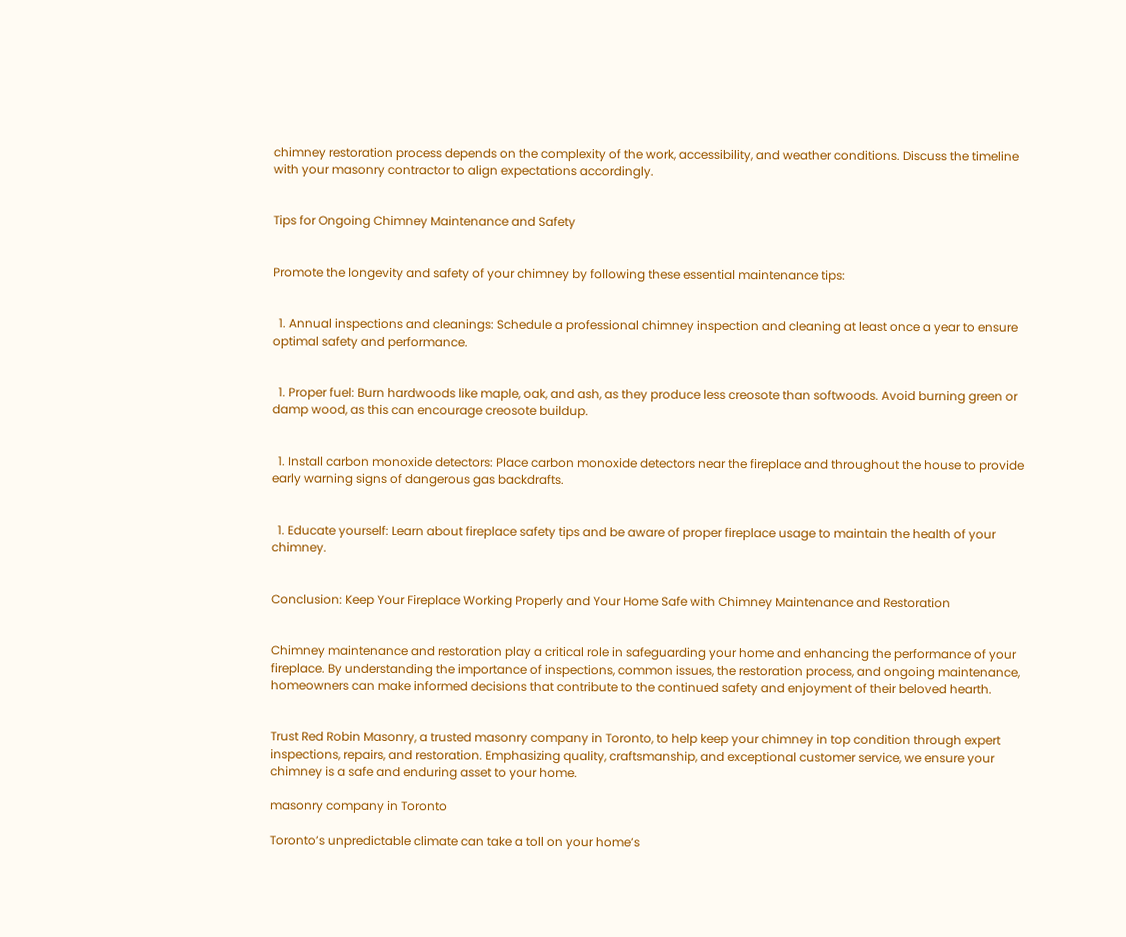chimney restoration process depends on the complexity of the work, accessibility, and weather conditions. Discuss the timeline with your masonry contractor to align expectations accordingly.


Tips for Ongoing Chimney Maintenance and Safety


Promote the longevity and safety of your chimney by following these essential maintenance tips:


  1. Annual inspections and cleanings: Schedule a professional chimney inspection and cleaning at least once a year to ensure optimal safety and performance.


  1. Proper fuel: Burn hardwoods like maple, oak, and ash, as they produce less creosote than softwoods. Avoid burning green or damp wood, as this can encourage creosote buildup.


  1. Install carbon monoxide detectors: Place carbon monoxide detectors near the fireplace and throughout the house to provide early warning signs of dangerous gas backdrafts.


  1. Educate yourself: Learn about fireplace safety tips and be aware of proper fireplace usage to maintain the health of your chimney.


Conclusion: Keep Your Fireplace Working Properly and Your Home Safe with Chimney Maintenance and Restoration


Chimney maintenance and restoration play a critical role in safeguarding your home and enhancing the performance of your fireplace. By understanding the importance of inspections, common issues, the restoration process, and ongoing maintenance, homeowners can make informed decisions that contribute to the continued safety and enjoyment of their beloved hearth.


Trust Red Robin Masonry, a trusted masonry company in Toronto, to help keep your chimney in top condition through expert inspections, repairs, and restoration. Emphasizing quality, craftsmanship, and exceptional customer service, we ensure your chimney is a safe and enduring asset to your home.

masonry company in Toronto

Toronto’s unpredictable climate can take a toll on your home’s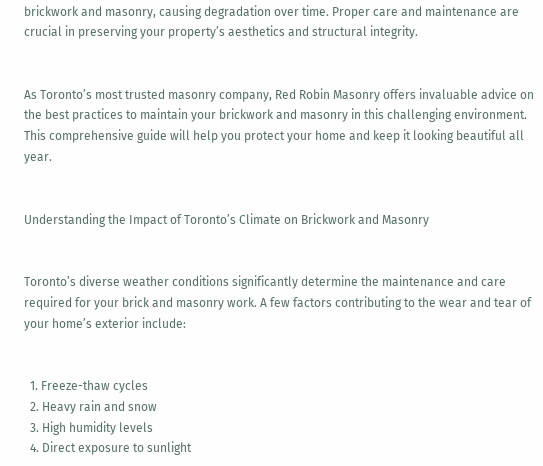brickwork and masonry, causing degradation over time. Proper care and maintenance are crucial in preserving your property’s aesthetics and structural integrity.


As Toronto’s most trusted masonry company, Red Robin Masonry offers invaluable advice on the best practices to maintain your brickwork and masonry in this challenging environment. This comprehensive guide will help you protect your home and keep it looking beautiful all year.


Understanding the Impact of Toronto’s Climate on Brickwork and Masonry


Toronto’s diverse weather conditions significantly determine the maintenance and care required for your brick and masonry work. A few factors contributing to the wear and tear of your home’s exterior include:


  1. Freeze-thaw cycles
  2. Heavy rain and snow
  3. High humidity levels
  4. Direct exposure to sunlight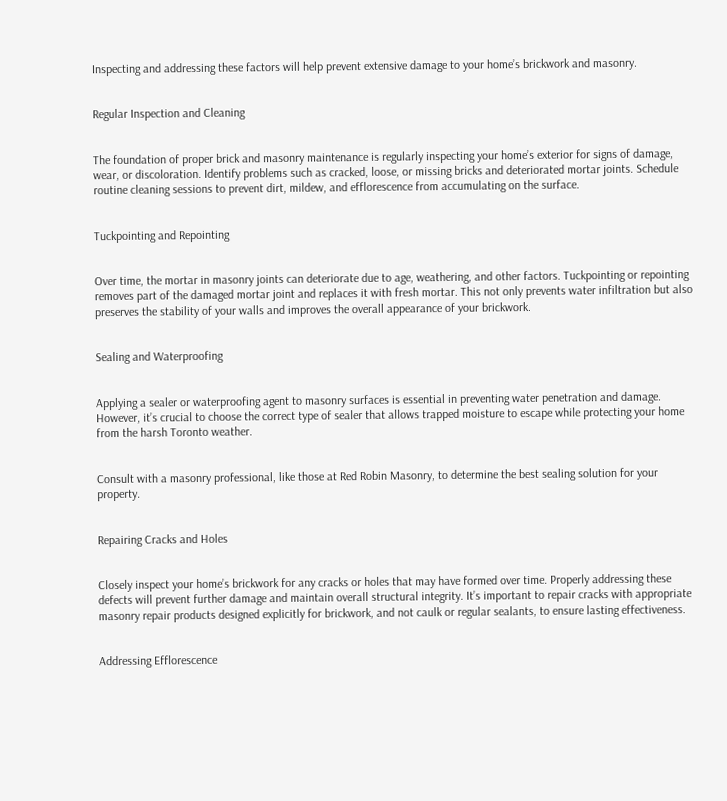Inspecting and addressing these factors will help prevent extensive damage to your home’s brickwork and masonry.


Regular Inspection and Cleaning


The foundation of proper brick and masonry maintenance is regularly inspecting your home’s exterior for signs of damage, wear, or discoloration. Identify problems such as cracked, loose, or missing bricks and deteriorated mortar joints. Schedule routine cleaning sessions to prevent dirt, mildew, and efflorescence from accumulating on the surface.


Tuckpointing and Repointing


Over time, the mortar in masonry joints can deteriorate due to age, weathering, and other factors. Tuckpointing or repointing removes part of the damaged mortar joint and replaces it with fresh mortar. This not only prevents water infiltration but also preserves the stability of your walls and improves the overall appearance of your brickwork.


Sealing and Waterproofing


Applying a sealer or waterproofing agent to masonry surfaces is essential in preventing water penetration and damage. However, it’s crucial to choose the correct type of sealer that allows trapped moisture to escape while protecting your home from the harsh Toronto weather.


Consult with a masonry professional, like those at Red Robin Masonry, to determine the best sealing solution for your property.


Repairing Cracks and Holes


Closely inspect your home’s brickwork for any cracks or holes that may have formed over time. Properly addressing these defects will prevent further damage and maintain overall structural integrity. It’s important to repair cracks with appropriate masonry repair products designed explicitly for brickwork, and not caulk or regular sealants, to ensure lasting effectiveness.


Addressing Efflorescence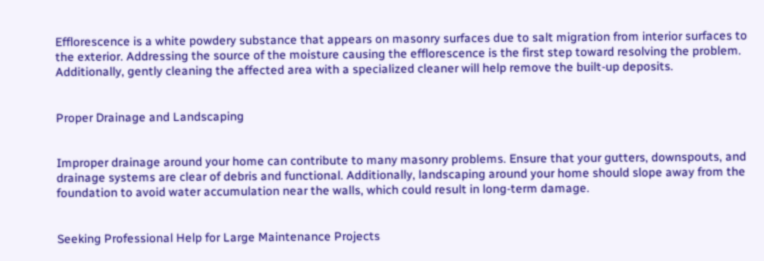Efflorescence is a white powdery substance that appears on masonry surfaces due to salt migration from interior surfaces to the exterior. Addressing the source of the moisture causing the efflorescence is the first step toward resolving the problem. Additionally, gently cleaning the affected area with a specialized cleaner will help remove the built-up deposits.


Proper Drainage and Landscaping


Improper drainage around your home can contribute to many masonry problems. Ensure that your gutters, downspouts, and drainage systems are clear of debris and functional. Additionally, landscaping around your home should slope away from the foundation to avoid water accumulation near the walls, which could result in long-term damage.


Seeking Professional Help for Large Maintenance Projects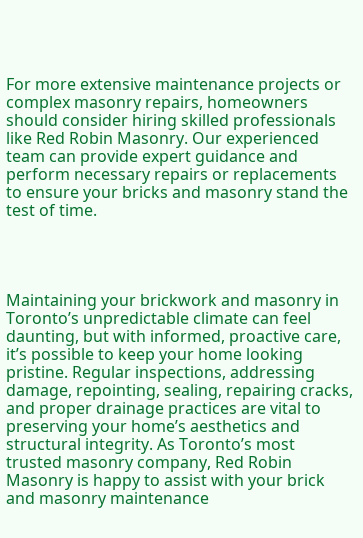For more extensive maintenance projects or complex masonry repairs, homeowners should consider hiring skilled professionals like Red Robin Masonry. Our experienced team can provide expert guidance and perform necessary repairs or replacements to ensure your bricks and masonry stand the test of time.




Maintaining your brickwork and masonry in Toronto’s unpredictable climate can feel daunting, but with informed, proactive care, it’s possible to keep your home looking pristine. Regular inspections, addressing damage, repointing, sealing, repairing cracks, and proper drainage practices are vital to preserving your home’s aesthetics and structural integrity. As Toronto’s most trusted masonry company, Red Robin Masonry is happy to assist with your brick and masonry maintenance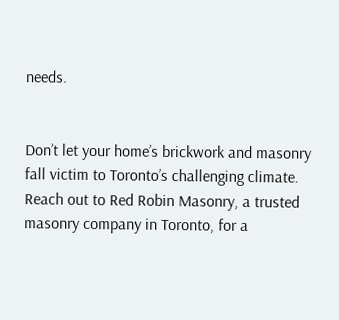needs.


Don’t let your home’s brickwork and masonry fall victim to Toronto’s challenging climate. Reach out to Red Robin Masonry, a trusted masonry company in Toronto, for a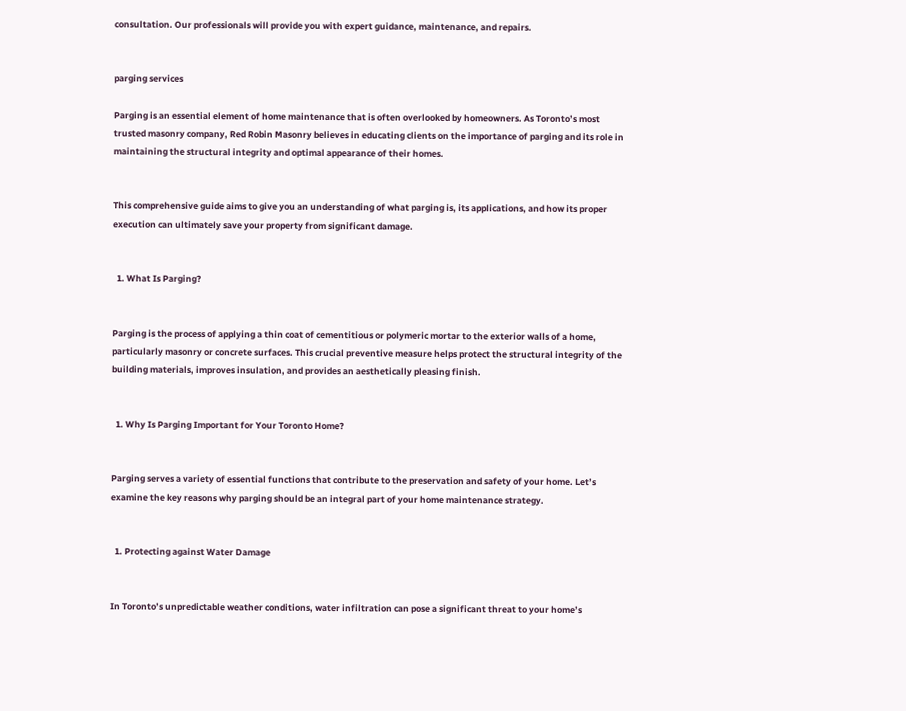consultation. Our professionals will provide you with expert guidance, maintenance, and repairs.


parging services

Parging is an essential element of home maintenance that is often overlooked by homeowners. As Toronto’s most trusted masonry company, Red Robin Masonry believes in educating clients on the importance of parging and its role in maintaining the structural integrity and optimal appearance of their homes.


This comprehensive guide aims to give you an understanding of what parging is, its applications, and how its proper execution can ultimately save your property from significant damage.


  1. What Is Parging?


Parging is the process of applying a thin coat of cementitious or polymeric mortar to the exterior walls of a home, particularly masonry or concrete surfaces. This crucial preventive measure helps protect the structural integrity of the building materials, improves insulation, and provides an aesthetically pleasing finish.


  1. Why Is Parging Important for Your Toronto Home?


Parging serves a variety of essential functions that contribute to the preservation and safety of your home. Let’s examine the key reasons why parging should be an integral part of your home maintenance strategy.


  1. Protecting against Water Damage


In Toronto’s unpredictable weather conditions, water infiltration can pose a significant threat to your home’s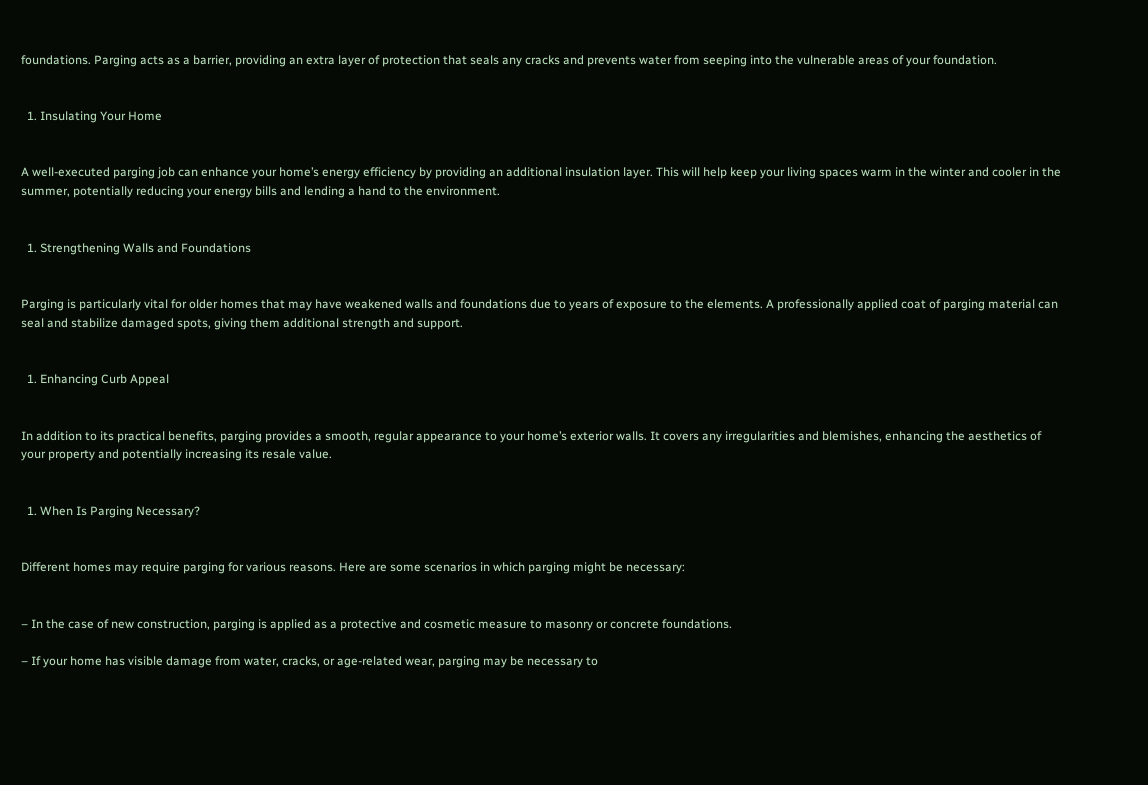foundations. Parging acts as a barrier, providing an extra layer of protection that seals any cracks and prevents water from seeping into the vulnerable areas of your foundation.


  1. Insulating Your Home


A well-executed parging job can enhance your home’s energy efficiency by providing an additional insulation layer. This will help keep your living spaces warm in the winter and cooler in the summer, potentially reducing your energy bills and lending a hand to the environment.


  1. Strengthening Walls and Foundations


Parging is particularly vital for older homes that may have weakened walls and foundations due to years of exposure to the elements. A professionally applied coat of parging material can seal and stabilize damaged spots, giving them additional strength and support.


  1. Enhancing Curb Appeal


In addition to its practical benefits, parging provides a smooth, regular appearance to your home’s exterior walls. It covers any irregularities and blemishes, enhancing the aesthetics of your property and potentially increasing its resale value.


  1. When Is Parging Necessary?


Different homes may require parging for various reasons. Here are some scenarios in which parging might be necessary:


– In the case of new construction, parging is applied as a protective and cosmetic measure to masonry or concrete foundations.

– If your home has visible damage from water, cracks, or age-related wear, parging may be necessary to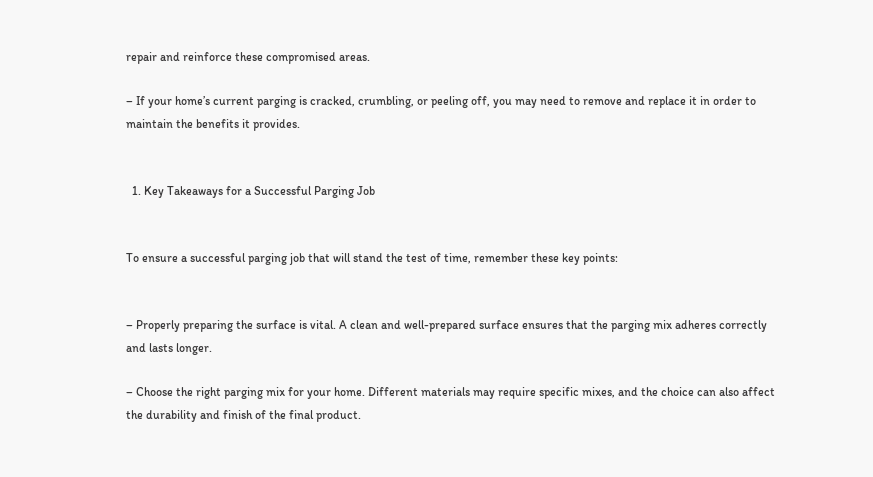repair and reinforce these compromised areas.

– If your home’s current parging is cracked, crumbling, or peeling off, you may need to remove and replace it in order to maintain the benefits it provides.


  1. Key Takeaways for a Successful Parging Job


To ensure a successful parging job that will stand the test of time, remember these key points:


– Properly preparing the surface is vital. A clean and well-prepared surface ensures that the parging mix adheres correctly and lasts longer.

– Choose the right parging mix for your home. Different materials may require specific mixes, and the choice can also affect the durability and finish of the final product.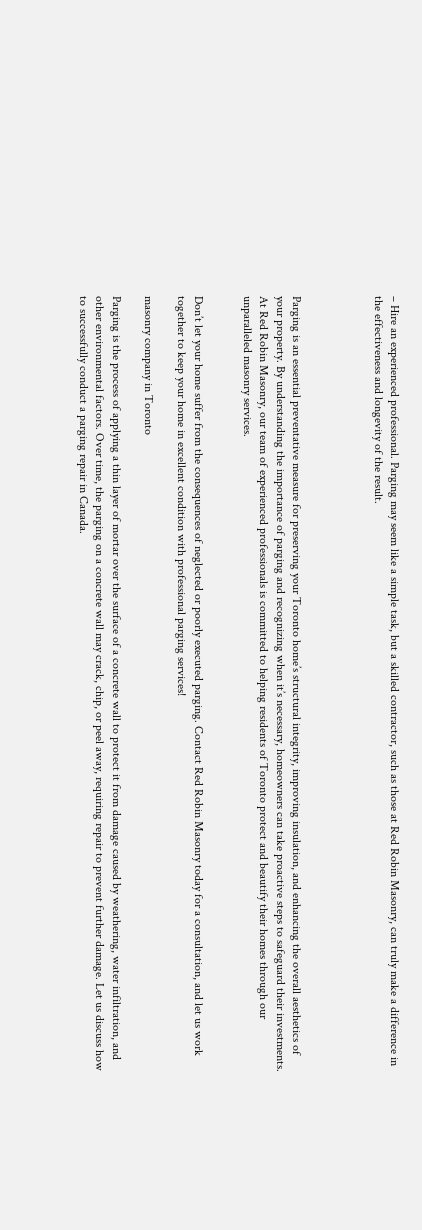– Hire an experienced professional. Parging may seem like a simple task, but a skilled contractor, such as those at Red Robin Masonry, can truly make a difference in the effectiveness and longevity of the result.




Parging is an essential preventative measure for preserving your Toronto home’s structural integrity, improving insulation, and enhancing the overall aesthetics of your property. By understanding the importance of parging and recognizing when it’s necessary, homeowners can take proactive steps to safeguard their investments. At Red Robin Masonry, our team of experienced professionals is committed to helping residents of Toronto protect and beautify their homes through our unparalleled masonry services.


Don’t let your home suffer from the consequences of neglected or poorly executed parging. Contact Red Robin Masonry today for a consultation, and let us work together to keep your home in excellent condition with professional parging services!

masonry company in Toronto

Parging is the process of applying a thin layer of mortar over the surface of a concrete wall to protect it from damage caused by weathering, water infiltration, and other environmental factors. Over time, the parging on a concrete wall may crack, chip, or peel away, requiring repair to prevent further damage. Let us discuss how to successfully conduct a parging repair in Canada.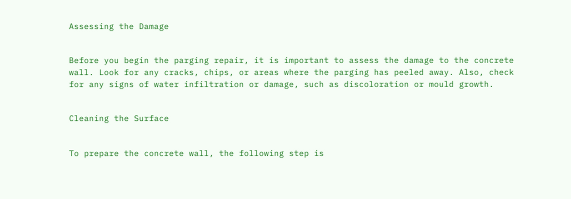Assessing the Damage


Before you begin the parging repair, it is important to assess the damage to the concrete wall. Look for any cracks, chips, or areas where the parging has peeled away. Also, check for any signs of water infiltration or damage, such as discoloration or mould growth.


Cleaning the Surface


To prepare the concrete wall, the following step is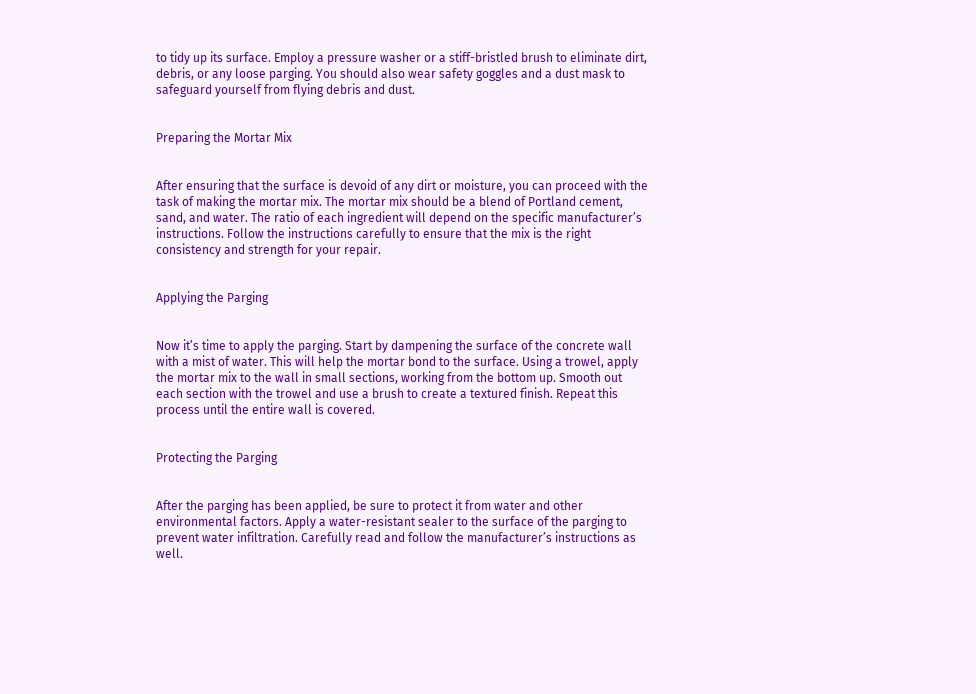to tidy up its surface. Employ a pressure washer or a stiff-bristled brush to eliminate dirt, debris, or any loose parging. You should also wear safety goggles and a dust mask to safeguard yourself from flying debris and dust.


Preparing the Mortar Mix


After ensuring that the surface is devoid of any dirt or moisture, you can proceed with the task of making the mortar mix. The mortar mix should be a blend of Portland cement, sand, and water. The ratio of each ingredient will depend on the specific manufacturer’s instructions. Follow the instructions carefully to ensure that the mix is the right consistency and strength for your repair.


Applying the Parging


Now it’s time to apply the parging. Start by dampening the surface of the concrete wall with a mist of water. This will help the mortar bond to the surface. Using a trowel, apply the mortar mix to the wall in small sections, working from the bottom up. Smooth out each section with the trowel and use a brush to create a textured finish. Repeat this process until the entire wall is covered.


Protecting the Parging


After the parging has been applied, be sure to protect it from water and other environmental factors. Apply a water-resistant sealer to the surface of the parging to prevent water infiltration. Carefully read and follow the manufacturer’s instructions as well.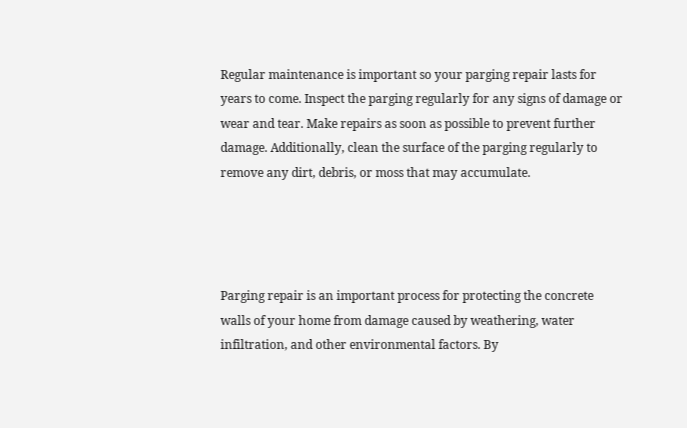Regular maintenance is important so your parging repair lasts for years to come. Inspect the parging regularly for any signs of damage or wear and tear. Make repairs as soon as possible to prevent further damage. Additionally, clean the surface of the parging regularly to remove any dirt, debris, or moss that may accumulate.




Parging repair is an important process for protecting the concrete walls of your home from damage caused by weathering, water infiltration, and other environmental factors. By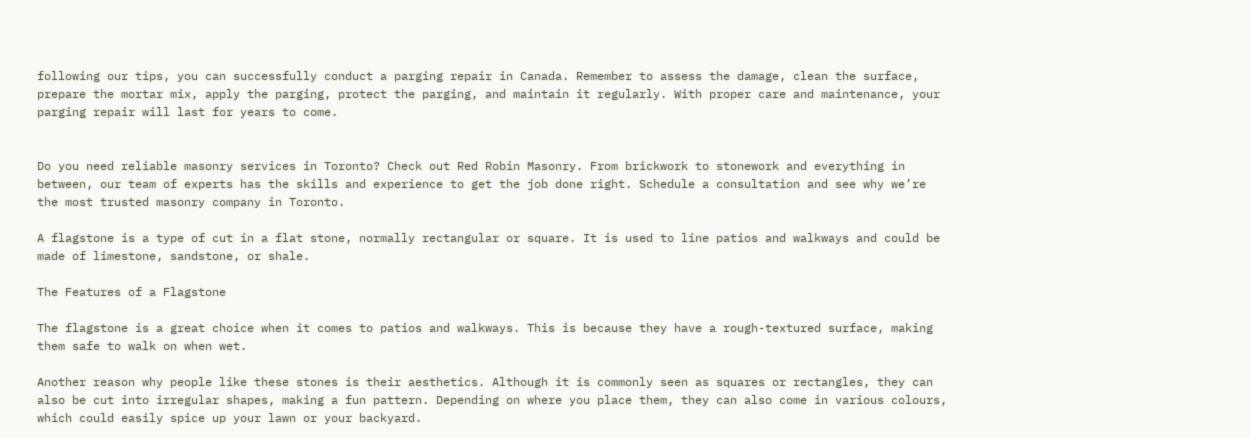following our tips, you can successfully conduct a parging repair in Canada. Remember to assess the damage, clean the surface, prepare the mortar mix, apply the parging, protect the parging, and maintain it regularly. With proper care and maintenance, your parging repair will last for years to come.


Do you need reliable masonry services in Toronto? Check out Red Robin Masonry. From brickwork to stonework and everything in between, our team of experts has the skills and experience to get the job done right. Schedule a consultation and see why we’re the most trusted masonry company in Toronto.

A flagstone is a type of cut in a flat stone, normally rectangular or square. It is used to line patios and walkways and could be made of limestone, sandstone, or shale.

The Features of a Flagstone

The flagstone is a great choice when it comes to patios and walkways. This is because they have a rough-textured surface, making them safe to walk on when wet.

Another reason why people like these stones is their aesthetics. Although it is commonly seen as squares or rectangles, they can also be cut into irregular shapes, making a fun pattern. Depending on where you place them, they can also come in various colours, which could easily spice up your lawn or your backyard.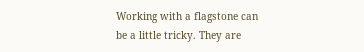Working with a flagstone can be a little tricky. They are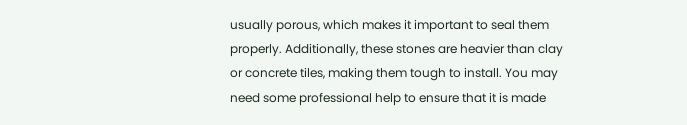usually porous, which makes it important to seal them properly. Additionally, these stones are heavier than clay or concrete tiles, making them tough to install. You may need some professional help to ensure that it is made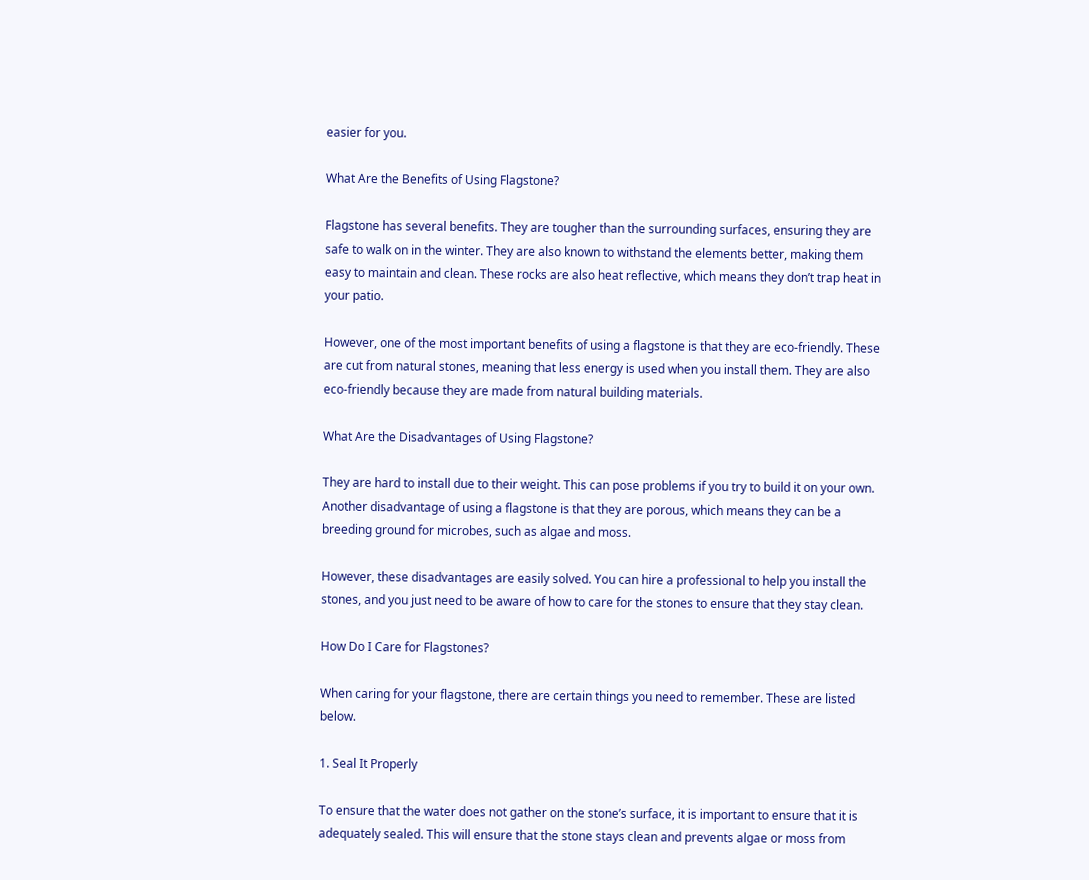easier for you.

What Are the Benefits of Using Flagstone?

Flagstone has several benefits. They are tougher than the surrounding surfaces, ensuring they are safe to walk on in the winter. They are also known to withstand the elements better, making them easy to maintain and clean. These rocks are also heat reflective, which means they don’t trap heat in your patio.

However, one of the most important benefits of using a flagstone is that they are eco-friendly. These are cut from natural stones, meaning that less energy is used when you install them. They are also eco-friendly because they are made from natural building materials.

What Are the Disadvantages of Using Flagstone?

They are hard to install due to their weight. This can pose problems if you try to build it on your own. Another disadvantage of using a flagstone is that they are porous, which means they can be a breeding ground for microbes, such as algae and moss.

However, these disadvantages are easily solved. You can hire a professional to help you install the stones, and you just need to be aware of how to care for the stones to ensure that they stay clean.

How Do I Care for Flagstones?

When caring for your flagstone, there are certain things you need to remember. These are listed below.

1. Seal It Properly

To ensure that the water does not gather on the stone’s surface, it is important to ensure that it is adequately sealed. This will ensure that the stone stays clean and prevents algae or moss from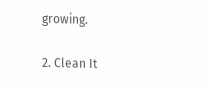growing.

2. Clean It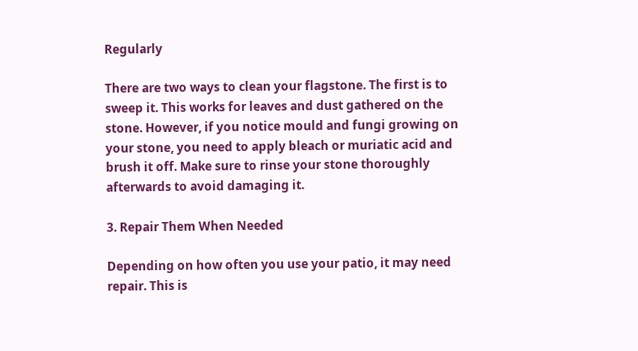Regularly

There are two ways to clean your flagstone. The first is to sweep it. This works for leaves and dust gathered on the stone. However, if you notice mould and fungi growing on your stone, you need to apply bleach or muriatic acid and brush it off. Make sure to rinse your stone thoroughly afterwards to avoid damaging it.

3. Repair Them When Needed

Depending on how often you use your patio, it may need repair. This is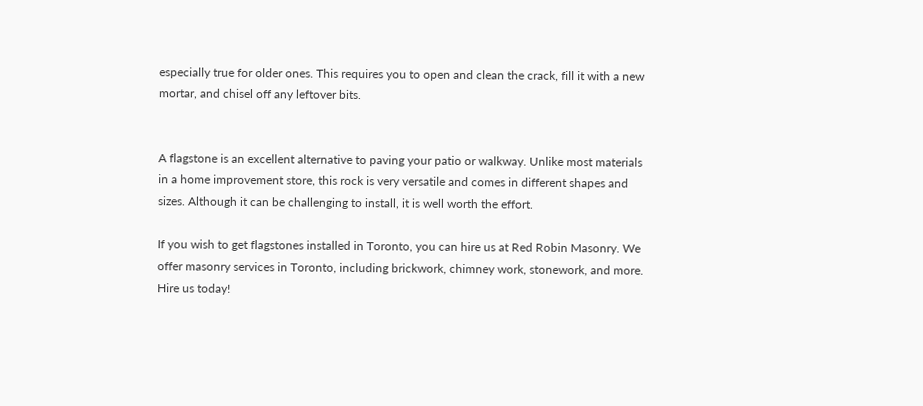especially true for older ones. This requires you to open and clean the crack, fill it with a new mortar, and chisel off any leftover bits.


A flagstone is an excellent alternative to paving your patio or walkway. Unlike most materials in a home improvement store, this rock is very versatile and comes in different shapes and sizes. Although it can be challenging to install, it is well worth the effort.

If you wish to get flagstones installed in Toronto, you can hire us at Red Robin Masonry. We offer masonry services in Toronto, including brickwork, chimney work, stonework, and more. Hire us today!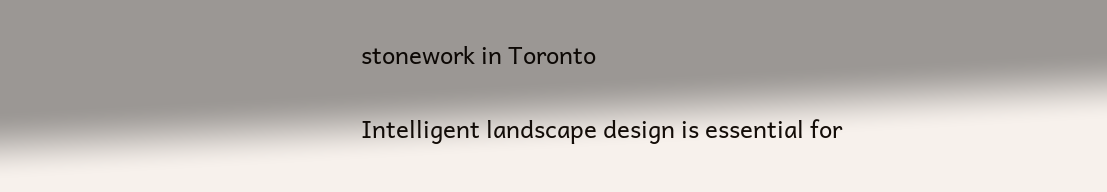stonework in Toronto

Intelligent landscape design is essential for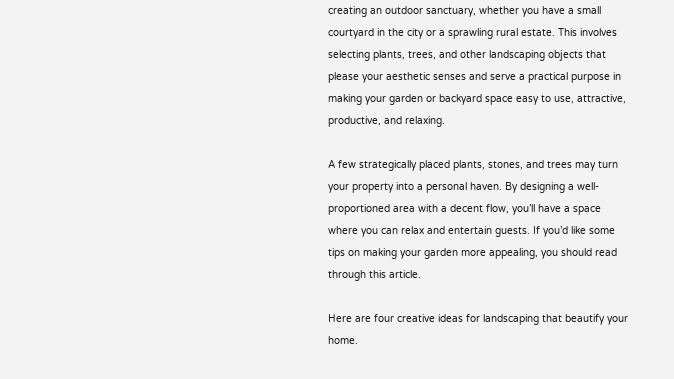creating an outdoor sanctuary, whether you have a small courtyard in the city or a sprawling rural estate. This involves selecting plants, trees, and other landscaping objects that please your aesthetic senses and serve a practical purpose in making your garden or backyard space easy to use, attractive, productive, and relaxing.

A few strategically placed plants, stones, and trees may turn your property into a personal haven. By designing a well-proportioned area with a decent flow, you’ll have a space where you can relax and entertain guests. If you’d like some tips on making your garden more appealing, you should read through this article.

Here are four creative ideas for landscaping that beautify your home.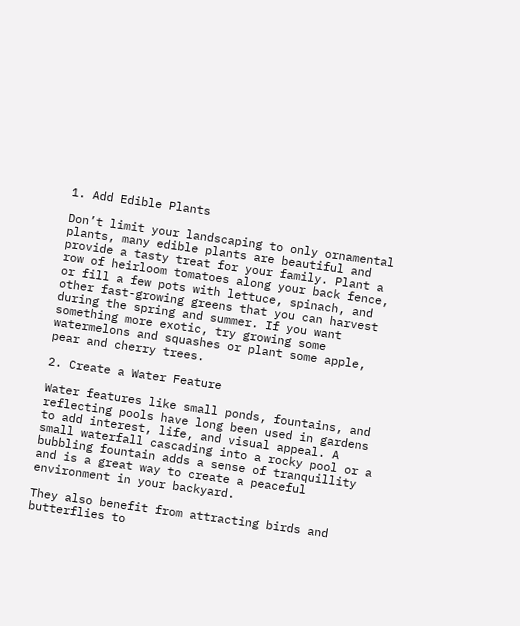1. Add Edible Plants

Don’t limit your landscaping to only ornamental plants, many edible plants are beautiful and provide a tasty treat for your family. Plant a row of heirloom tomatoes along your back fence, or fill a few pots with lettuce, spinach, and other fast-growing greens that you can harvest during the spring and summer. If you want something more exotic, try growing some watermelons and squashes or plant some apple, pear and cherry trees.

2. Create a Water Feature

Water features like small ponds, fountains, and reflecting pools have long been used in gardens to add interest, life, and visual appeal. A small waterfall cascading into a rocky pool or a bubbling fountain adds a sense of tranquillity and is a great way to create a peaceful environment in your backyard.

They also benefit from attracting birds and butterflies to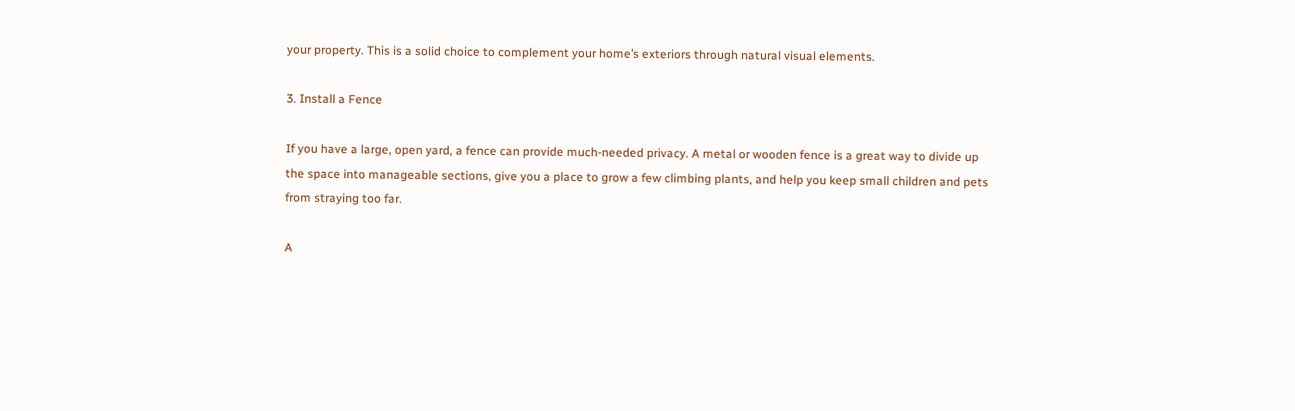your property. This is a solid choice to complement your home’s exteriors through natural visual elements.

3. Install a Fence

If you have a large, open yard, a fence can provide much-needed privacy. A metal or wooden fence is a great way to divide up the space into manageable sections, give you a place to grow a few climbing plants, and help you keep small children and pets from straying too far.

A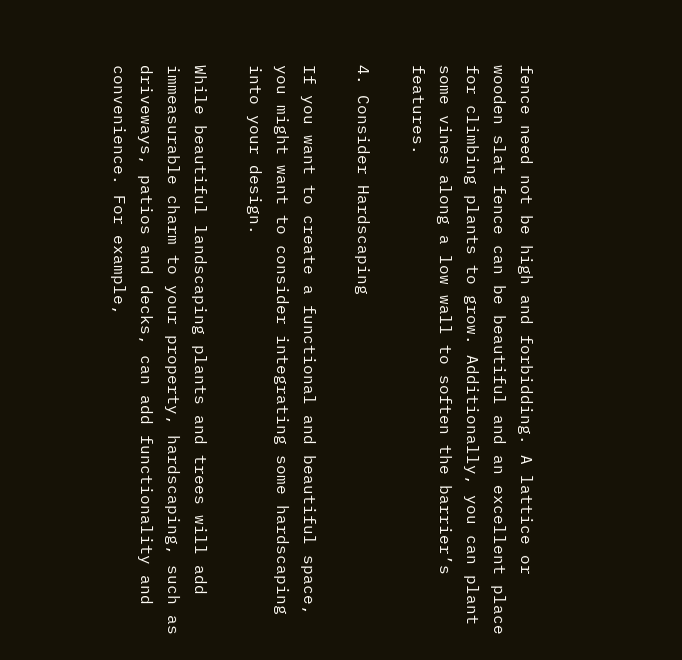fence need not be high and forbidding. A lattice or wooden slat fence can be beautiful and an excellent place for climbing plants to grow. Additionally, you can plant some vines along a low wall to soften the barrier’s features.

4. Consider Hardscaping

If you want to create a functional and beautiful space, you might want to consider integrating some hardscaping into your design.

While beautiful landscaping plants and trees will add immeasurable charm to your property, hardscaping, such as driveways, patios and decks, can add functionality and convenience. For example,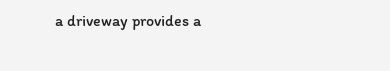a driveway provides a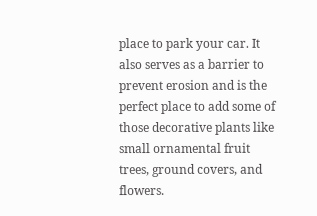place to park your car. It also serves as a barrier to prevent erosion and is the perfect place to add some of those decorative plants like small ornamental fruit trees, ground covers, and flowers.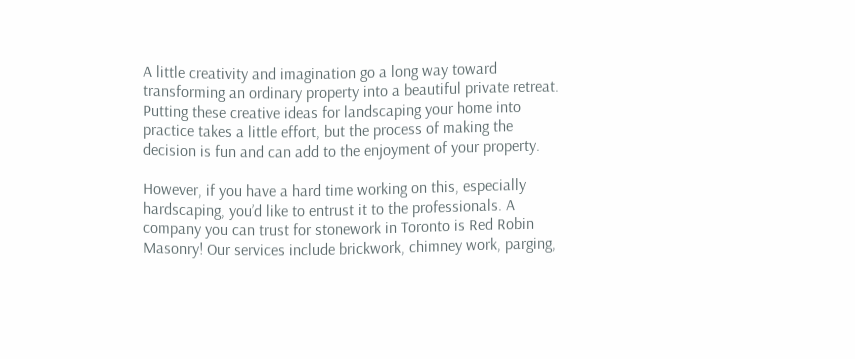A little creativity and imagination go a long way toward transforming an ordinary property into a beautiful private retreat. Putting these creative ideas for landscaping your home into practice takes a little effort, but the process of making the decision is fun and can add to the enjoyment of your property.

However, if you have a hard time working on this, especially hardscaping, you’d like to entrust it to the professionals. A company you can trust for stonework in Toronto is Red Robin Masonry! Our services include brickwork, chimney work, parging,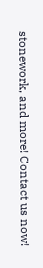stonework, and more! Contact us now!